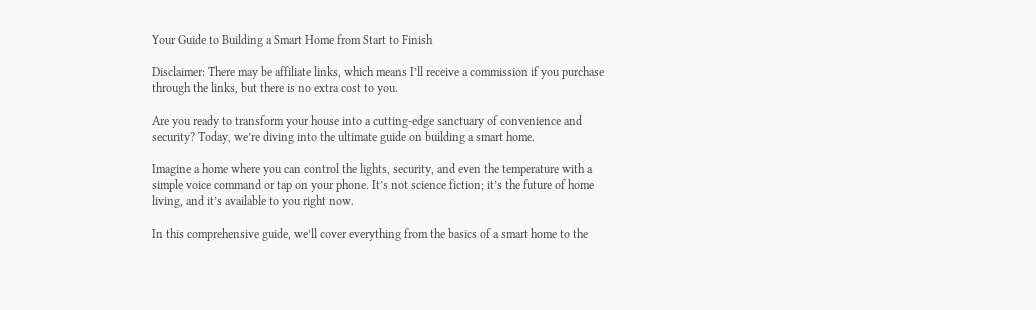Your Guide to Building a Smart Home from Start to Finish

Disclaimer: There may be affiliate links, which means I’ll receive a commission if you purchase through the links, but there is no extra cost to you.

Are you ready to transform your house into a cutting-edge sanctuary of convenience and security? Today, we’re diving into the ultimate guide on building a smart home.

Imagine a home where you can control the lights, security, and even the temperature with a simple voice command or tap on your phone. It’s not science fiction; it’s the future of home living, and it’s available to you right now.

In this comprehensive guide, we’ll cover everything from the basics of a smart home to the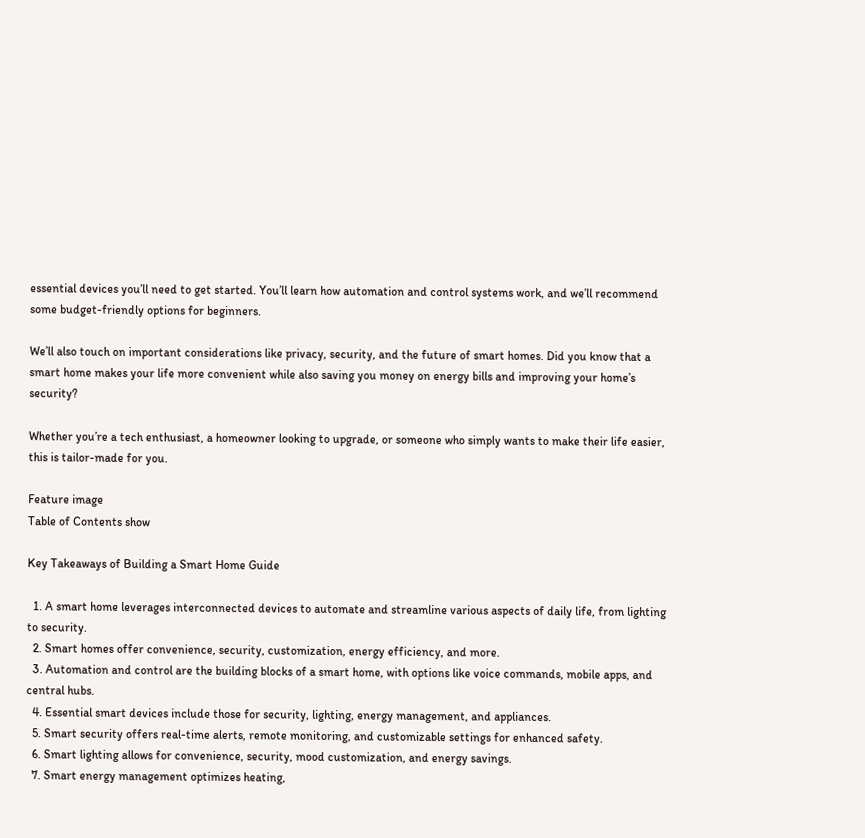essential devices you’ll need to get started. You’ll learn how automation and control systems work, and we’ll recommend some budget-friendly options for beginners.

We’ll also touch on important considerations like privacy, security, and the future of smart homes. Did you know that a smart home makes your life more convenient while also saving you money on energy bills and improving your home’s security?

Whether you’re a tech enthusiast, a homeowner looking to upgrade, or someone who simply wants to make their life easier, this is tailor-made for you.

Feature image
Table of Contents show

Key Takeaways of Building a Smart Home Guide

  1. A smart home leverages interconnected devices to automate and streamline various aspects of daily life, from lighting to security.
  2. Smart homes offer convenience, security, customization, energy efficiency, and more.
  3. Automation and control are the building blocks of a smart home, with options like voice commands, mobile apps, and central hubs.
  4. Essential smart devices include those for security, lighting, energy management, and appliances.
  5. Smart security offers real-time alerts, remote monitoring, and customizable settings for enhanced safety.
  6. Smart lighting allows for convenience, security, mood customization, and energy savings.
  7. Smart energy management optimizes heating,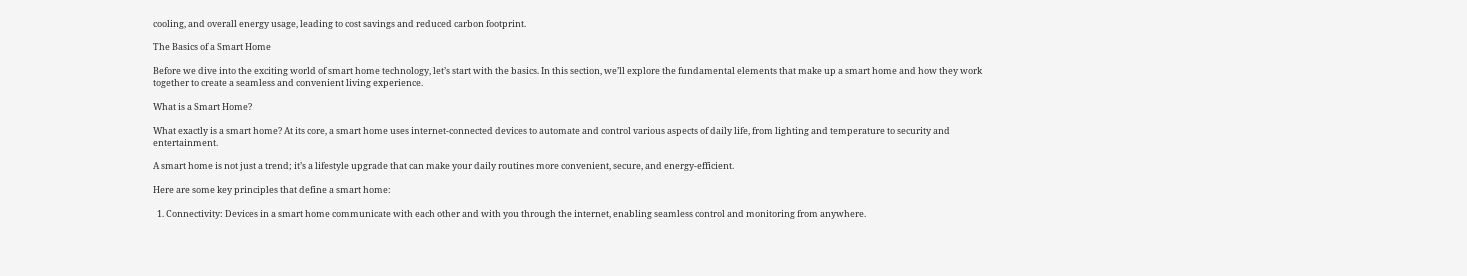cooling, and overall energy usage, leading to cost savings and reduced carbon footprint.

The Basics of a Smart Home

Before we dive into the exciting world of smart home technology, let’s start with the basics. In this section, we’ll explore the fundamental elements that make up a smart home and how they work together to create a seamless and convenient living experience.

What is a Smart Home?

What exactly is a smart home? At its core, a smart home uses internet-connected devices to automate and control various aspects of daily life, from lighting and temperature to security and entertainment.

A smart home is not just a trend; it’s a lifestyle upgrade that can make your daily routines more convenient, secure, and energy-efficient.

Here are some key principles that define a smart home:

  1. Connectivity: Devices in a smart home communicate with each other and with you through the internet, enabling seamless control and monitoring from anywhere.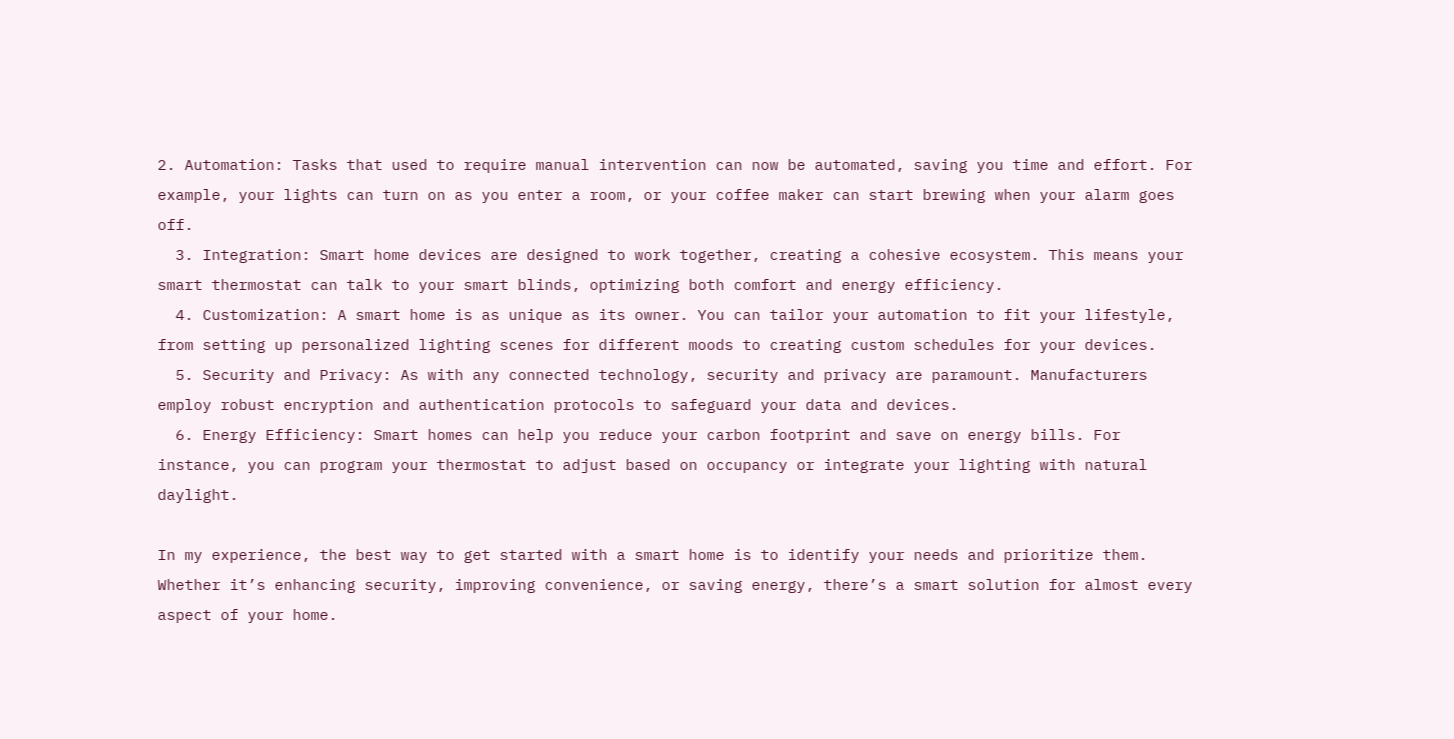2. Automation: Tasks that used to require manual intervention can now be automated, saving you time and effort. For example, your lights can turn on as you enter a room, or your coffee maker can start brewing when your alarm goes off.
  3. Integration: Smart home devices are designed to work together, creating a cohesive ecosystem. This means your smart thermostat can talk to your smart blinds, optimizing both comfort and energy efficiency.
  4. Customization: A smart home is as unique as its owner. You can tailor your automation to fit your lifestyle, from setting up personalized lighting scenes for different moods to creating custom schedules for your devices.
  5. Security and Privacy: As with any connected technology, security and privacy are paramount. Manufacturers employ robust encryption and authentication protocols to safeguard your data and devices.
  6. Energy Efficiency: Smart homes can help you reduce your carbon footprint and save on energy bills. For instance, you can program your thermostat to adjust based on occupancy or integrate your lighting with natural daylight.

In my experience, the best way to get started with a smart home is to identify your needs and prioritize them. Whether it’s enhancing security, improving convenience, or saving energy, there’s a smart solution for almost every aspect of your home.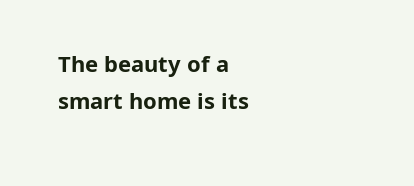The beauty of a smart home is its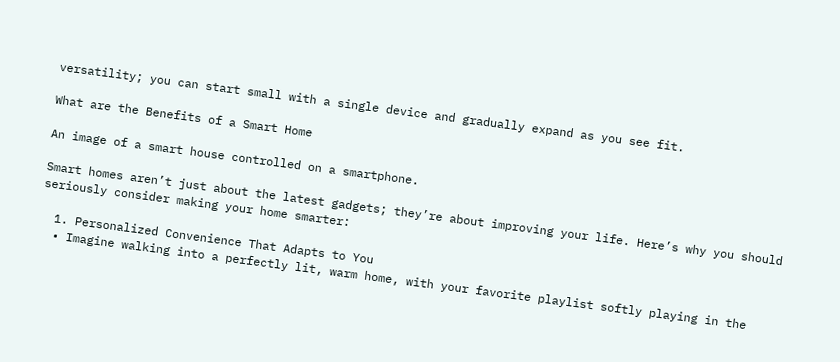versatility; you can start small with a single device and gradually expand as you see fit.

What are the Benefits of a Smart Home

An image of a smart house controlled on a smartphone.

Smart homes aren’t just about the latest gadgets; they’re about improving your life. Here’s why you should seriously consider making your home smarter:

  1. Personalized Convenience That Adapts to You
  • Imagine walking into a perfectly lit, warm home, with your favorite playlist softly playing in the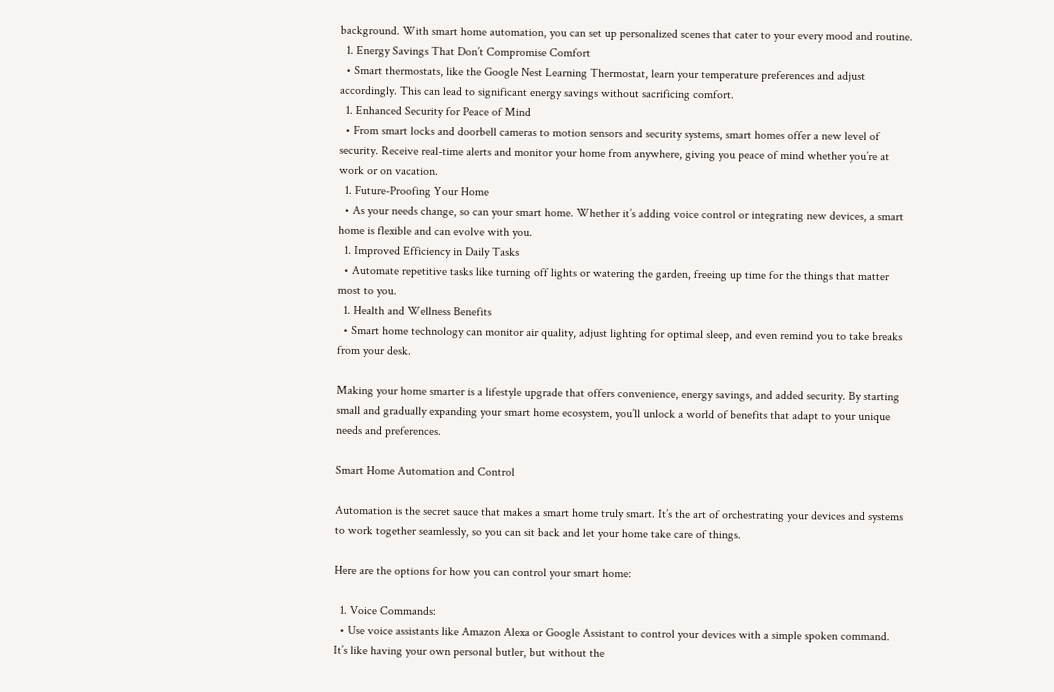background. With smart home automation, you can set up personalized scenes that cater to your every mood and routine.
  1. Energy Savings That Don’t Compromise Comfort
  • Smart thermostats, like the Google Nest Learning Thermostat, learn your temperature preferences and adjust accordingly. This can lead to significant energy savings without sacrificing comfort.
  1. Enhanced Security for Peace of Mind
  • From smart locks and doorbell cameras to motion sensors and security systems, smart homes offer a new level of security. Receive real-time alerts and monitor your home from anywhere, giving you peace of mind whether you’re at work or on vacation.
  1. Future-Proofing Your Home
  • As your needs change, so can your smart home. Whether it’s adding voice control or integrating new devices, a smart home is flexible and can evolve with you.
  1. Improved Efficiency in Daily Tasks
  • Automate repetitive tasks like turning off lights or watering the garden, freeing up time for the things that matter most to you.
  1. Health and Wellness Benefits
  • Smart home technology can monitor air quality, adjust lighting for optimal sleep, and even remind you to take breaks from your desk.

Making your home smarter is a lifestyle upgrade that offers convenience, energy savings, and added security. By starting small and gradually expanding your smart home ecosystem, you’ll unlock a world of benefits that adapt to your unique needs and preferences.

Smart Home Automation and Control

Automation is the secret sauce that makes a smart home truly smart. It’s the art of orchestrating your devices and systems to work together seamlessly, so you can sit back and let your home take care of things.

Here are the options for how you can control your smart home:

  1. Voice Commands:
  • Use voice assistants like Amazon Alexa or Google Assistant to control your devices with a simple spoken command. It’s like having your own personal butler, but without the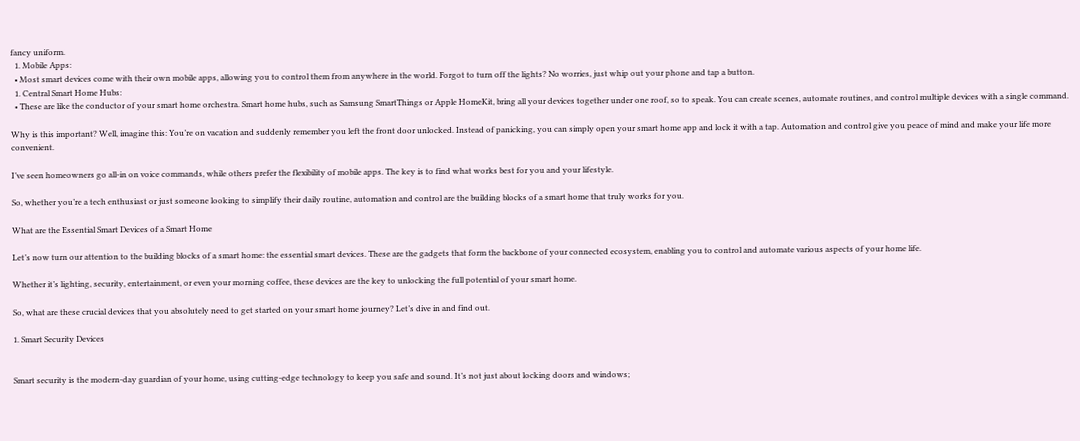fancy uniform.
  1. Mobile Apps:
  • Most smart devices come with their own mobile apps, allowing you to control them from anywhere in the world. Forgot to turn off the lights? No worries, just whip out your phone and tap a button.
  1. Central Smart Home Hubs:
  • These are like the conductor of your smart home orchestra. Smart home hubs, such as Samsung SmartThings or Apple HomeKit, bring all your devices together under one roof, so to speak. You can create scenes, automate routines, and control multiple devices with a single command.

Why is this important? Well, imagine this: You’re on vacation and suddenly remember you left the front door unlocked. Instead of panicking, you can simply open your smart home app and lock it with a tap. Automation and control give you peace of mind and make your life more convenient.

I’ve seen homeowners go all-in on voice commands, while others prefer the flexibility of mobile apps. The key is to find what works best for you and your lifestyle.

So, whether you’re a tech enthusiast or just someone looking to simplify their daily routine, automation and control are the building blocks of a smart home that truly works for you.

What are the Essential Smart Devices of a Smart Home

Let’s now turn our attention to the building blocks of a smart home: the essential smart devices. These are the gadgets that form the backbone of your connected ecosystem, enabling you to control and automate various aspects of your home life.

Whether it’s lighting, security, entertainment, or even your morning coffee, these devices are the key to unlocking the full potential of your smart home.

So, what are these crucial devices that you absolutely need to get started on your smart home journey? Let’s dive in and find out.

1. Smart Security Devices


Smart security is the modern-day guardian of your home, using cutting-edge technology to keep you safe and sound. It’s not just about locking doors and windows;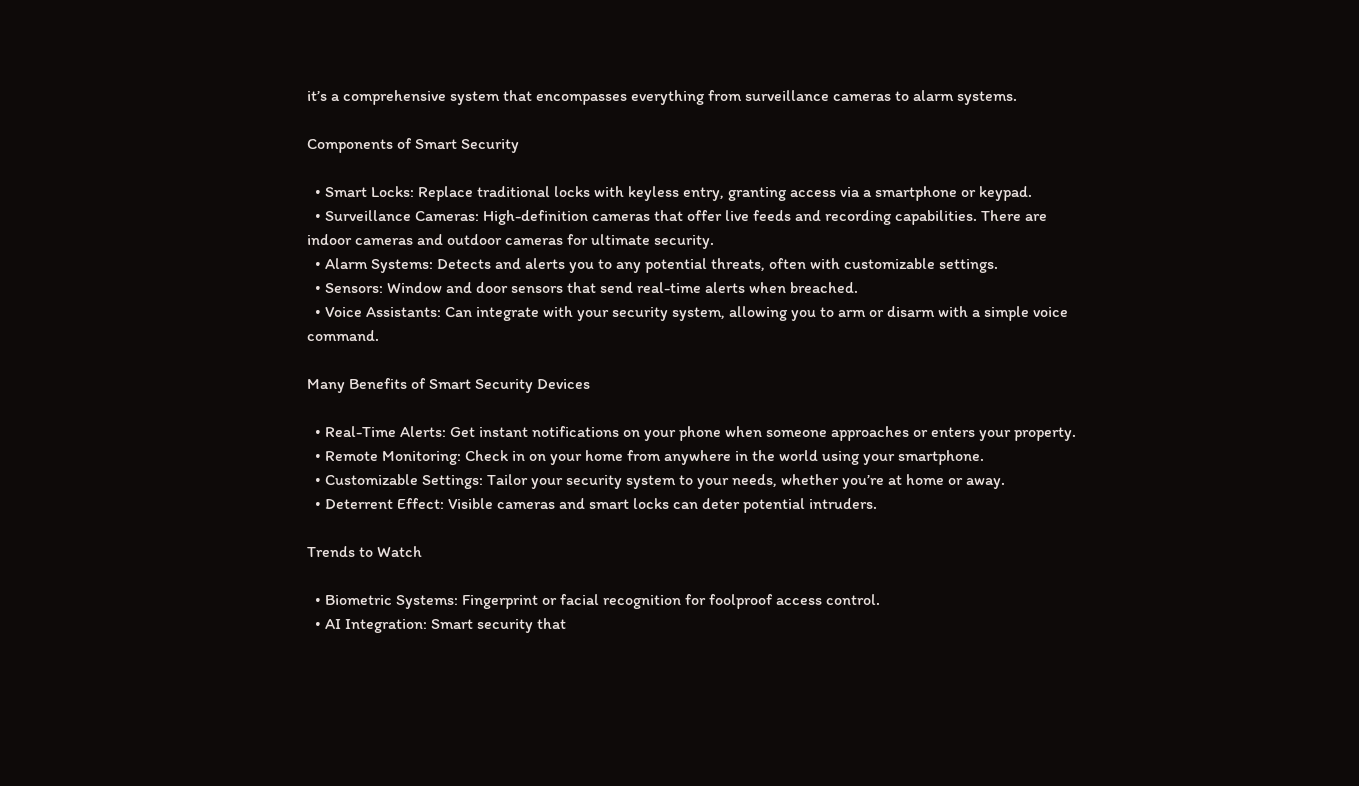it’s a comprehensive system that encompasses everything from surveillance cameras to alarm systems.

Components of Smart Security

  • Smart Locks: Replace traditional locks with keyless entry, granting access via a smartphone or keypad.
  • Surveillance Cameras: High-definition cameras that offer live feeds and recording capabilities. There are indoor cameras and outdoor cameras for ultimate security.
  • Alarm Systems: Detects and alerts you to any potential threats, often with customizable settings.
  • Sensors: Window and door sensors that send real-time alerts when breached.
  • Voice Assistants: Can integrate with your security system, allowing you to arm or disarm with a simple voice command.

Many Benefits of Smart Security Devices

  • Real-Time Alerts: Get instant notifications on your phone when someone approaches or enters your property.
  • Remote Monitoring: Check in on your home from anywhere in the world using your smartphone.
  • Customizable Settings: Tailor your security system to your needs, whether you’re at home or away.
  • Deterrent Effect: Visible cameras and smart locks can deter potential intruders.

Trends to Watch

  • Biometric Systems: Fingerprint or facial recognition for foolproof access control.
  • AI Integration: Smart security that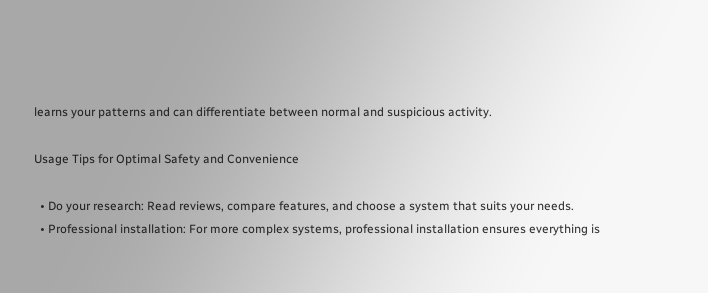learns your patterns and can differentiate between normal and suspicious activity.

Usage Tips for Optimal Safety and Convenience

  • Do your research: Read reviews, compare features, and choose a system that suits your needs.
  • Professional installation: For more complex systems, professional installation ensures everything is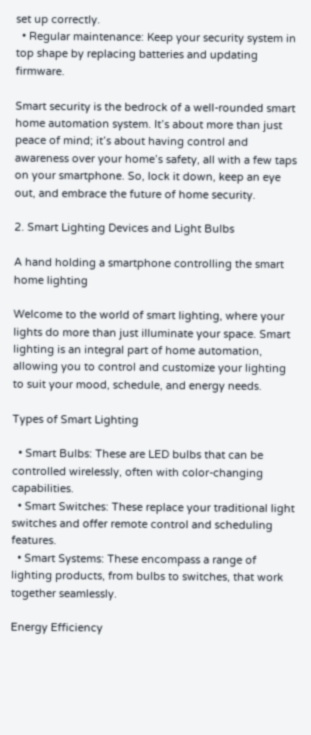set up correctly.
  • Regular maintenance: Keep your security system in top shape by replacing batteries and updating firmware.

Smart security is the bedrock of a well-rounded smart home automation system. It’s about more than just peace of mind; it’s about having control and awareness over your home’s safety, all with a few taps on your smartphone. So, lock it down, keep an eye out, and embrace the future of home security.

2. Smart Lighting Devices and Light Bulbs

A hand holding a smartphone controlling the smart home lighting

Welcome to the world of smart lighting, where your lights do more than just illuminate your space. Smart lighting is an integral part of home automation, allowing you to control and customize your lighting to suit your mood, schedule, and energy needs.

Types of Smart Lighting

  • Smart Bulbs: These are LED bulbs that can be controlled wirelessly, often with color-changing capabilities.
  • Smart Switches: These replace your traditional light switches and offer remote control and scheduling features.
  • Smart Systems: These encompass a range of lighting products, from bulbs to switches, that work together seamlessly.

Energy Efficiency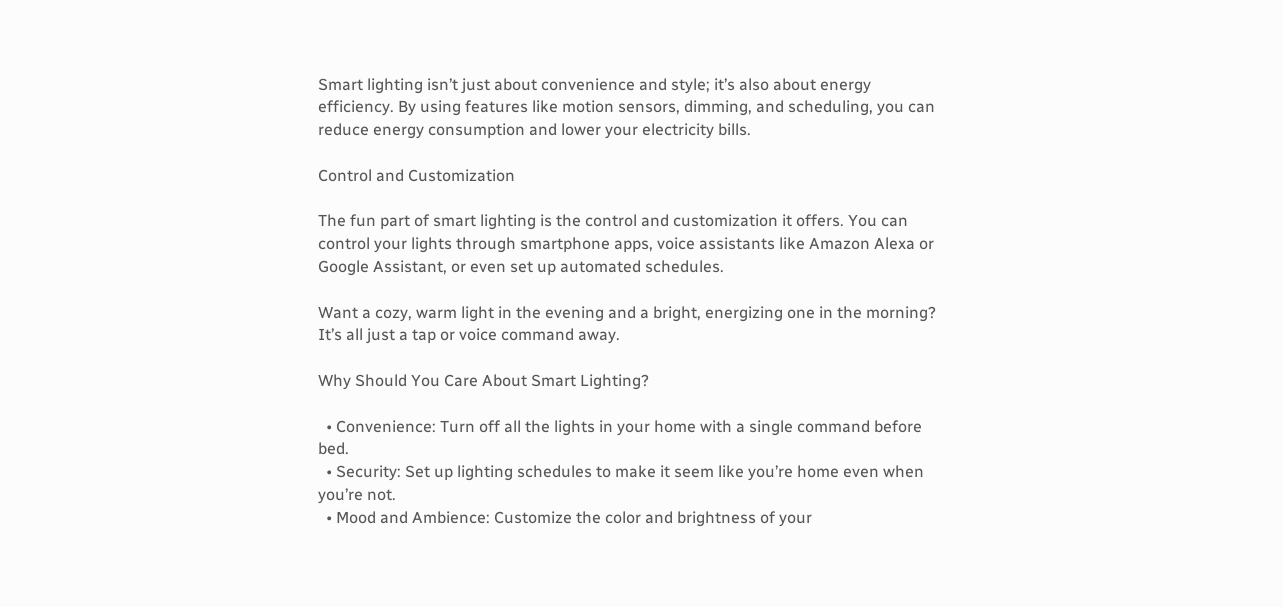Smart lighting isn’t just about convenience and style; it’s also about energy efficiency. By using features like motion sensors, dimming, and scheduling, you can reduce energy consumption and lower your electricity bills.

Control and Customization

The fun part of smart lighting is the control and customization it offers. You can control your lights through smartphone apps, voice assistants like Amazon Alexa or Google Assistant, or even set up automated schedules.

Want a cozy, warm light in the evening and a bright, energizing one in the morning? It’s all just a tap or voice command away.

Why Should You Care About Smart Lighting?

  • Convenience: Turn off all the lights in your home with a single command before bed.
  • Security: Set up lighting schedules to make it seem like you’re home even when you’re not.
  • Mood and Ambience: Customize the color and brightness of your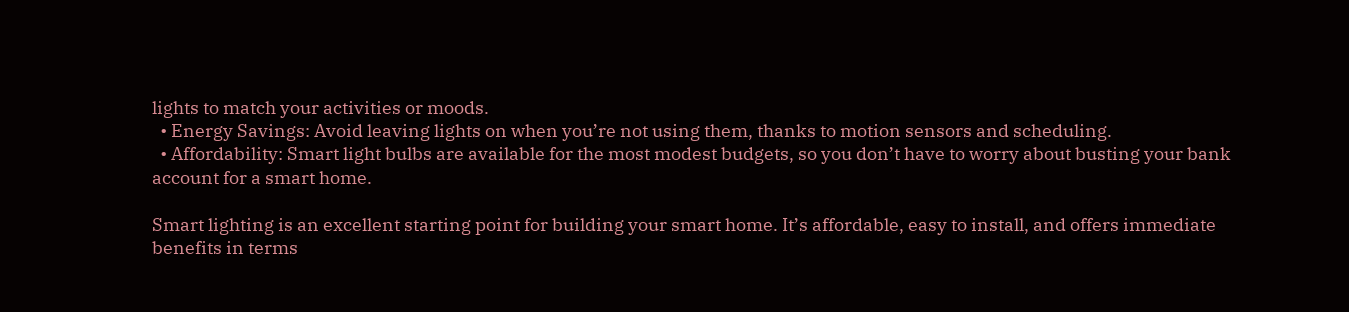lights to match your activities or moods.
  • Energy Savings: Avoid leaving lights on when you’re not using them, thanks to motion sensors and scheduling.
  • Affordability: Smart light bulbs are available for the most modest budgets, so you don’t have to worry about busting your bank account for a smart home.

Smart lighting is an excellent starting point for building your smart home. It’s affordable, easy to install, and offers immediate benefits in terms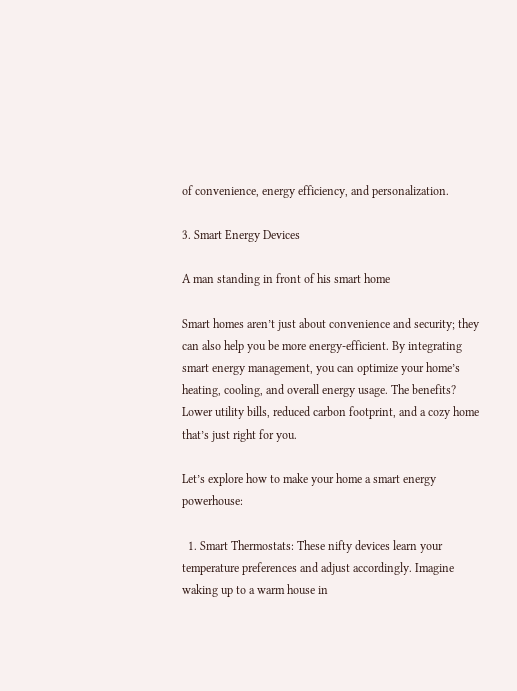of convenience, energy efficiency, and personalization.

3. Smart Energy Devices

A man standing in front of his smart home

Smart homes aren’t just about convenience and security; they can also help you be more energy-efficient. By integrating smart energy management, you can optimize your home’s heating, cooling, and overall energy usage. The benefits? Lower utility bills, reduced carbon footprint, and a cozy home that’s just right for you.

Let’s explore how to make your home a smart energy powerhouse:

  1. Smart Thermostats: These nifty devices learn your temperature preferences and adjust accordingly. Imagine waking up to a warm house in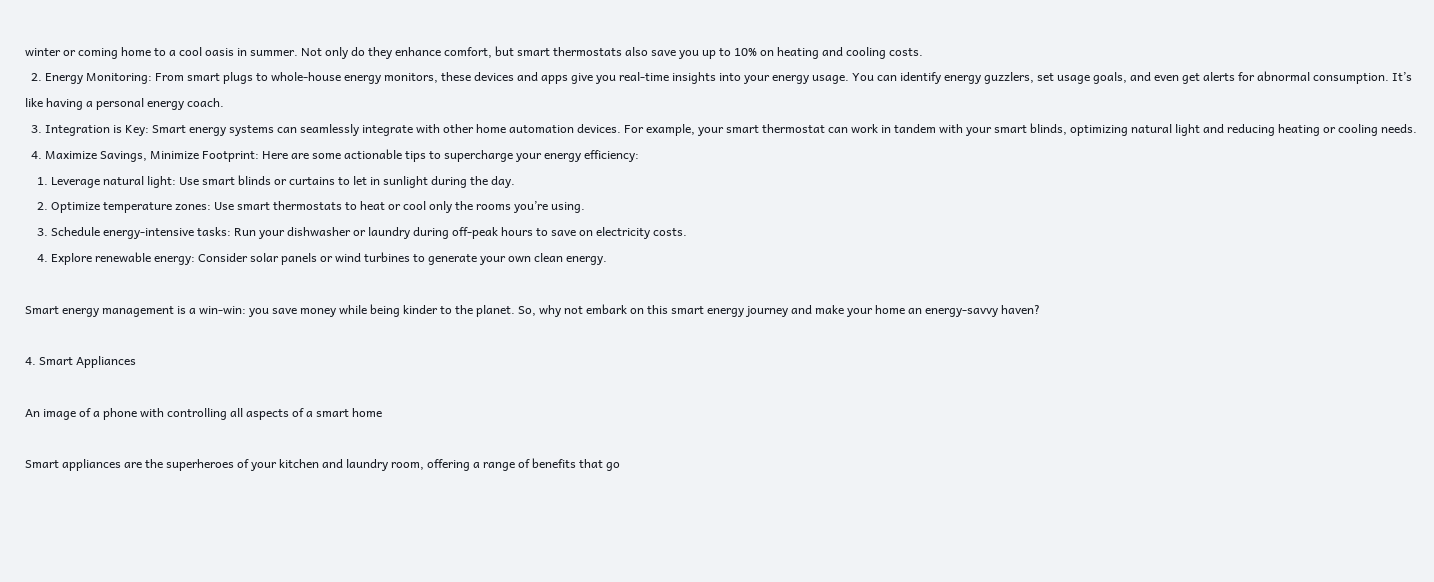winter or coming home to a cool oasis in summer. Not only do they enhance comfort, but smart thermostats also save you up to 10% on heating and cooling costs.
  2. Energy Monitoring: From smart plugs to whole-house energy monitors, these devices and apps give you real-time insights into your energy usage. You can identify energy guzzlers, set usage goals, and even get alerts for abnormal consumption. It’s like having a personal energy coach.
  3. Integration is Key: Smart energy systems can seamlessly integrate with other home automation devices. For example, your smart thermostat can work in tandem with your smart blinds, optimizing natural light and reducing heating or cooling needs.
  4. Maximize Savings, Minimize Footprint: Here are some actionable tips to supercharge your energy efficiency:
    1. Leverage natural light: Use smart blinds or curtains to let in sunlight during the day.
    2. Optimize temperature zones: Use smart thermostats to heat or cool only the rooms you’re using.
    3. Schedule energy-intensive tasks: Run your dishwasher or laundry during off-peak hours to save on electricity costs.
    4. Explore renewable energy: Consider solar panels or wind turbines to generate your own clean energy.

Smart energy management is a win-win: you save money while being kinder to the planet. So, why not embark on this smart energy journey and make your home an energy-savvy haven?

4. Smart Appliances

An image of a phone with controlling all aspects of a smart home

Smart appliances are the superheroes of your kitchen and laundry room, offering a range of benefits that go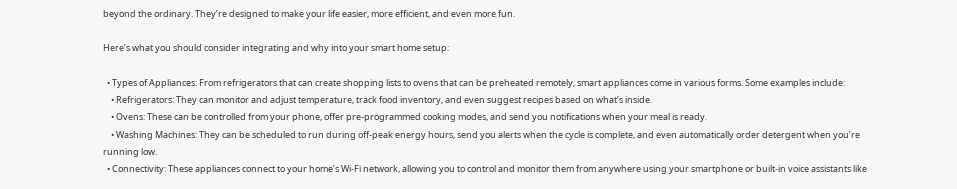beyond the ordinary. They’re designed to make your life easier, more efficient, and even more fun.

Here’s what you should consider integrating and why into your smart home setup:

  • Types of Appliances: From refrigerators that can create shopping lists to ovens that can be preheated remotely, smart appliances come in various forms. Some examples include:
    • Refrigerators: They can monitor and adjust temperature, track food inventory, and even suggest recipes based on what’s inside.
    • Ovens: These can be controlled from your phone, offer pre-programmed cooking modes, and send you notifications when your meal is ready.
    • Washing Machines: They can be scheduled to run during off-peak energy hours, send you alerts when the cycle is complete, and even automatically order detergent when you’re running low.
  • Connectivity: These appliances connect to your home’s Wi-Fi network, allowing you to control and monitor them from anywhere using your smartphone or built-in voice assistants like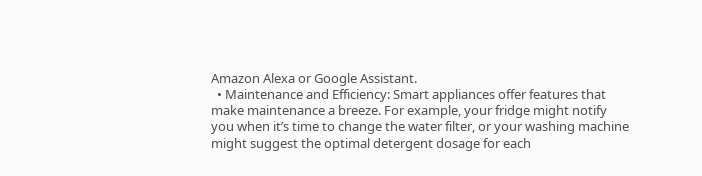Amazon Alexa or Google Assistant.
  • Maintenance and Efficiency: Smart appliances offer features that make maintenance a breeze. For example, your fridge might notify you when it’s time to change the water filter, or your washing machine might suggest the optimal detergent dosage for each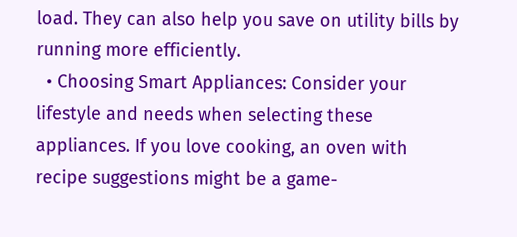load. They can also help you save on utility bills by running more efficiently.
  • Choosing Smart Appliances: Consider your lifestyle and needs when selecting these appliances. If you love cooking, an oven with recipe suggestions might be a game-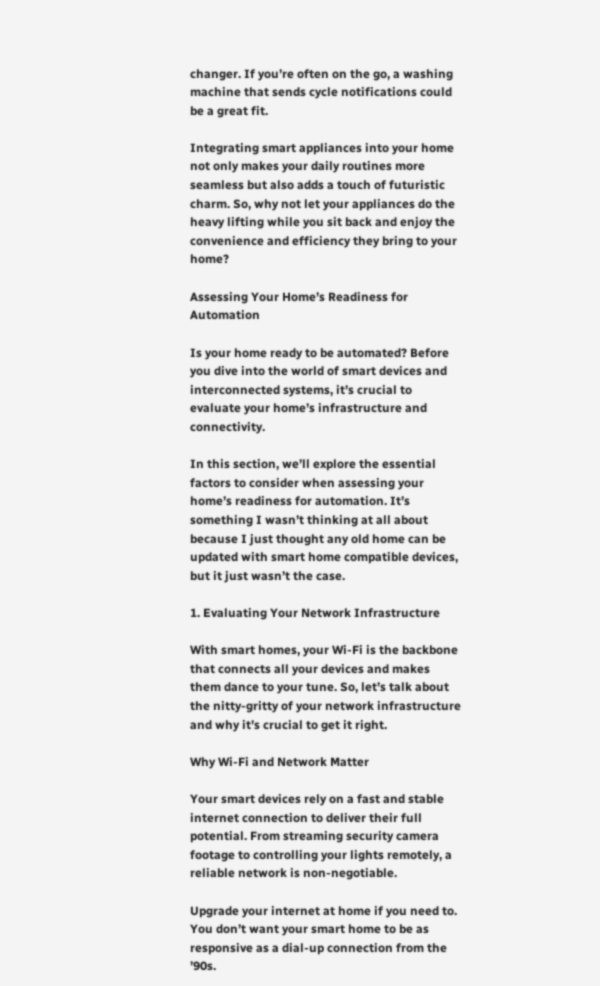changer. If you’re often on the go, a washing machine that sends cycle notifications could be a great fit.

Integrating smart appliances into your home not only makes your daily routines more seamless but also adds a touch of futuristic charm. So, why not let your appliances do the heavy lifting while you sit back and enjoy the convenience and efficiency they bring to your home?

Assessing Your Home’s Readiness for Automation

Is your home ready to be automated? Before you dive into the world of smart devices and interconnected systems, it’s crucial to evaluate your home’s infrastructure and connectivity.

In this section, we’ll explore the essential factors to consider when assessing your home’s readiness for automation. It’s something I wasn’t thinking at all about because I just thought any old home can be updated with smart home compatible devices, but it just wasn’t the case.

1. Evaluating Your Network Infrastructure

With smart homes, your Wi-Fi is the backbone that connects all your devices and makes them dance to your tune. So, let’s talk about the nitty-gritty of your network infrastructure and why it’s crucial to get it right.

Why Wi-Fi and Network Matter

Your smart devices rely on a fast and stable internet connection to deliver their full potential. From streaming security camera footage to controlling your lights remotely, a reliable network is non-negotiable.

Upgrade your internet at home if you need to. You don’t want your smart home to be as responsive as a dial-up connection from the ’90s.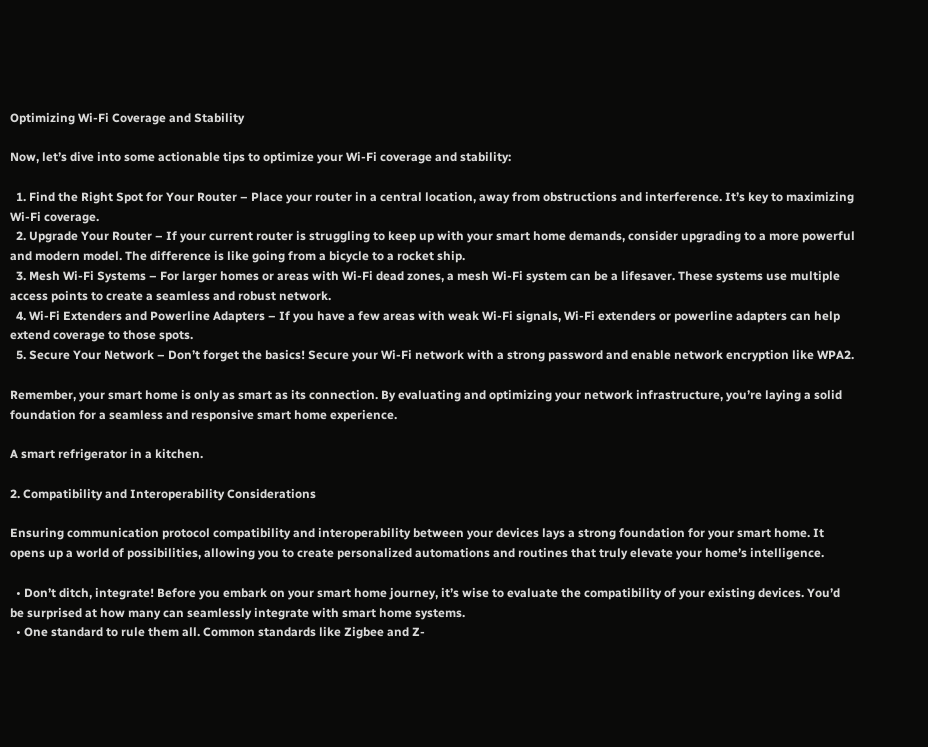Optimizing Wi-Fi Coverage and Stability

Now, let’s dive into some actionable tips to optimize your Wi-Fi coverage and stability:

  1. Find the Right Spot for Your Router – Place your router in a central location, away from obstructions and interference. It’s key to maximizing Wi-Fi coverage.
  2. Upgrade Your Router – If your current router is struggling to keep up with your smart home demands, consider upgrading to a more powerful and modern model. The difference is like going from a bicycle to a rocket ship.
  3. Mesh Wi-Fi Systems – For larger homes or areas with Wi-Fi dead zones, a mesh Wi-Fi system can be a lifesaver. These systems use multiple access points to create a seamless and robust network.
  4. Wi-Fi Extenders and Powerline Adapters – If you have a few areas with weak Wi-Fi signals, Wi-Fi extenders or powerline adapters can help extend coverage to those spots.
  5. Secure Your Network – Don’t forget the basics! Secure your Wi-Fi network with a strong password and enable network encryption like WPA2.

Remember, your smart home is only as smart as its connection. By evaluating and optimizing your network infrastructure, you’re laying a solid foundation for a seamless and responsive smart home experience.

A smart refrigerator in a kitchen.

2. Compatibility and Interoperability Considerations

Ensuring communication protocol compatibility and interoperability between your devices lays a strong foundation for your smart home. It opens up a world of possibilities, allowing you to create personalized automations and routines that truly elevate your home’s intelligence.

  • Don’t ditch, integrate! Before you embark on your smart home journey, it’s wise to evaluate the compatibility of your existing devices. You’d be surprised at how many can seamlessly integrate with smart home systems.
  • One standard to rule them all. Common standards like Zigbee and Z-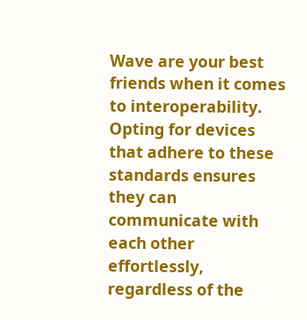Wave are your best friends when it comes to interoperability. Opting for devices that adhere to these standards ensures they can communicate with each other effortlessly, regardless of the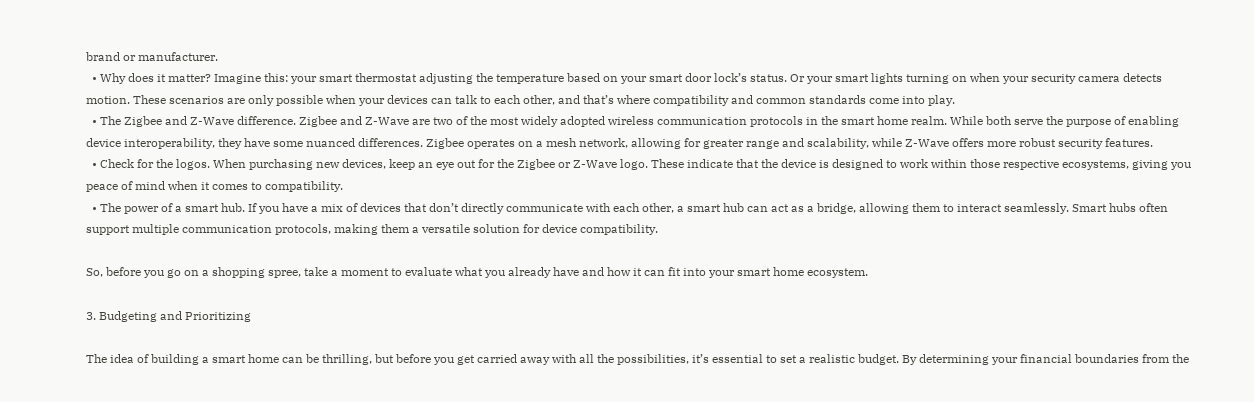brand or manufacturer.
  • Why does it matter? Imagine this: your smart thermostat adjusting the temperature based on your smart door lock’s status. Or your smart lights turning on when your security camera detects motion. These scenarios are only possible when your devices can talk to each other, and that’s where compatibility and common standards come into play.
  • The Zigbee and Z-Wave difference. Zigbee and Z-Wave are two of the most widely adopted wireless communication protocols in the smart home realm. While both serve the purpose of enabling device interoperability, they have some nuanced differences. Zigbee operates on a mesh network, allowing for greater range and scalability, while Z-Wave offers more robust security features.
  • Check for the logos. When purchasing new devices, keep an eye out for the Zigbee or Z-Wave logo. These indicate that the device is designed to work within those respective ecosystems, giving you peace of mind when it comes to compatibility.
  • The power of a smart hub. If you have a mix of devices that don’t directly communicate with each other, a smart hub can act as a bridge, allowing them to interact seamlessly. Smart hubs often support multiple communication protocols, making them a versatile solution for device compatibility.

So, before you go on a shopping spree, take a moment to evaluate what you already have and how it can fit into your smart home ecosystem.

3. Budgeting and Prioritizing

The idea of building a smart home can be thrilling, but before you get carried away with all the possibilities, it’s essential to set a realistic budget. By determining your financial boundaries from the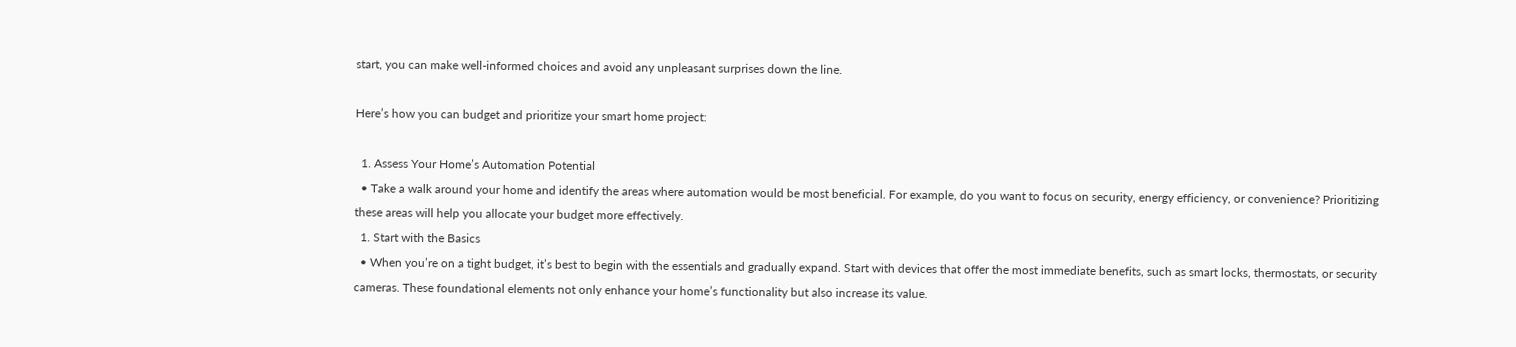start, you can make well-informed choices and avoid any unpleasant surprises down the line.

Here’s how you can budget and prioritize your smart home project:

  1. Assess Your Home’s Automation Potential
  • Take a walk around your home and identify the areas where automation would be most beneficial. For example, do you want to focus on security, energy efficiency, or convenience? Prioritizing these areas will help you allocate your budget more effectively.
  1. Start with the Basics
  • When you’re on a tight budget, it’s best to begin with the essentials and gradually expand. Start with devices that offer the most immediate benefits, such as smart locks, thermostats, or security cameras. These foundational elements not only enhance your home’s functionality but also increase its value.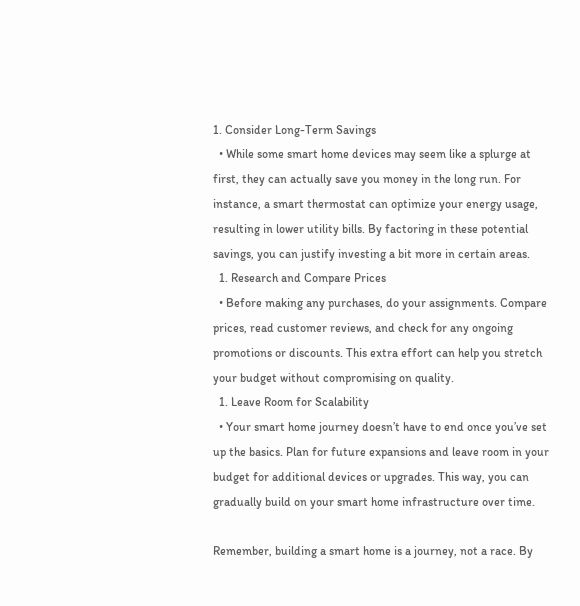1. Consider Long-Term Savings
  • While some smart home devices may seem like a splurge at first, they can actually save you money in the long run. For instance, a smart thermostat can optimize your energy usage, resulting in lower utility bills. By factoring in these potential savings, you can justify investing a bit more in certain areas.
  1. Research and Compare Prices
  • Before making any purchases, do your assignments. Compare prices, read customer reviews, and check for any ongoing promotions or discounts. This extra effort can help you stretch your budget without compromising on quality.
  1. Leave Room for Scalability
  • Your smart home journey doesn’t have to end once you’ve set up the basics. Plan for future expansions and leave room in your budget for additional devices or upgrades. This way, you can gradually build on your smart home infrastructure over time.

Remember, building a smart home is a journey, not a race. By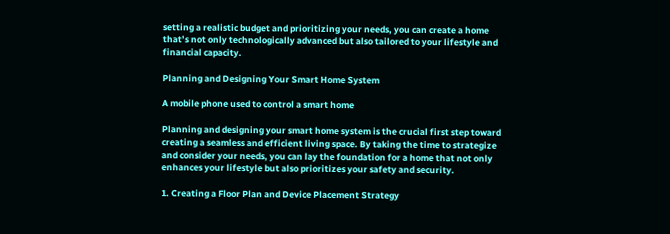setting a realistic budget and prioritizing your needs, you can create a home that’s not only technologically advanced but also tailored to your lifestyle and financial capacity.

Planning and Designing Your Smart Home System

A mobile phone used to control a smart home

Planning and designing your smart home system is the crucial first step toward creating a seamless and efficient living space. By taking the time to strategize and consider your needs, you can lay the foundation for a home that not only enhances your lifestyle but also prioritizes your safety and security.

1. Creating a Floor Plan and Device Placement Strategy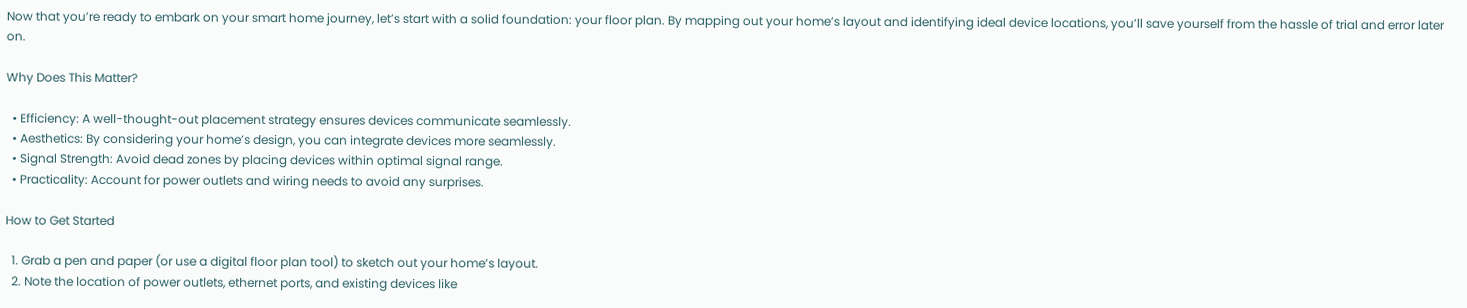Now that you’re ready to embark on your smart home journey, let’s start with a solid foundation: your floor plan. By mapping out your home’s layout and identifying ideal device locations, you’ll save yourself from the hassle of trial and error later on.

Why Does This Matter?

  • Efficiency: A well-thought-out placement strategy ensures devices communicate seamlessly.
  • Aesthetics: By considering your home’s design, you can integrate devices more seamlessly.
  • Signal Strength: Avoid dead zones by placing devices within optimal signal range.
  • Practicality: Account for power outlets and wiring needs to avoid any surprises.

How to Get Started

  1. Grab a pen and paper (or use a digital floor plan tool) to sketch out your home’s layout.
  2. Note the location of power outlets, ethernet ports, and existing devices like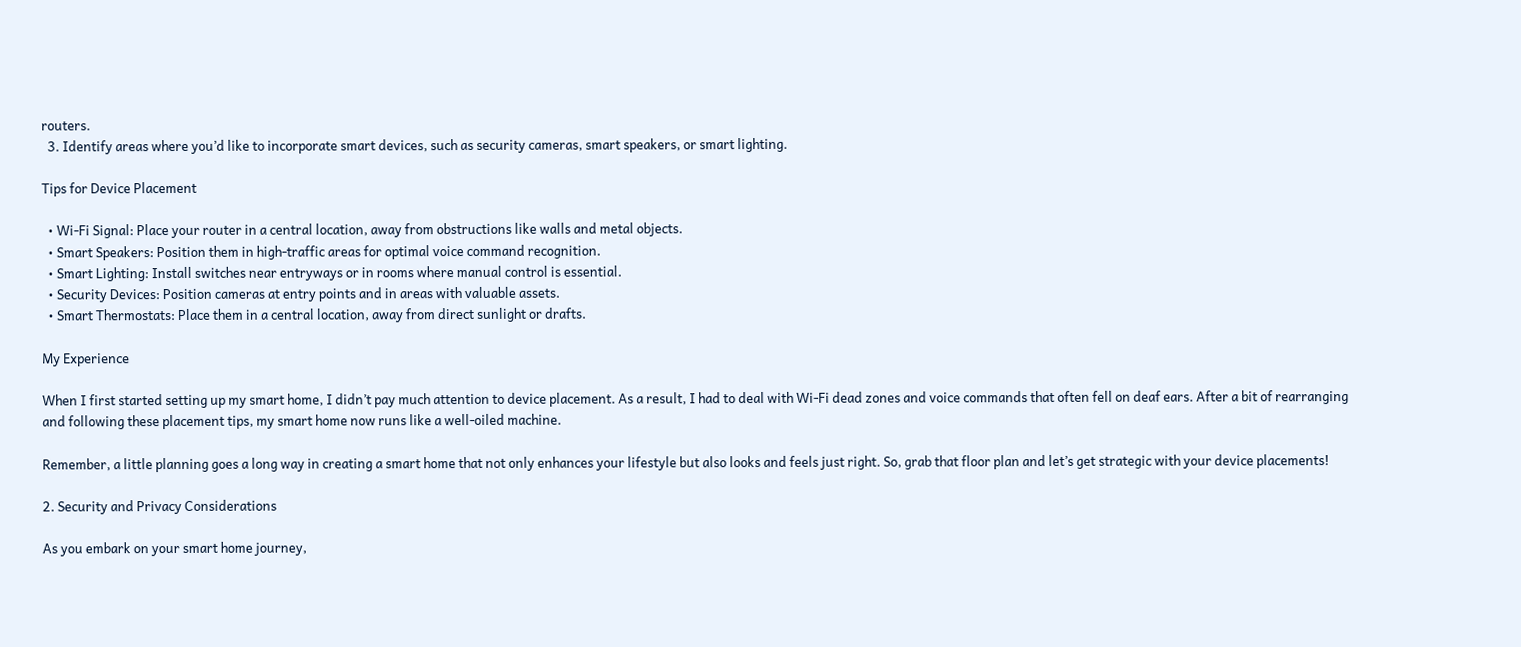routers.
  3. Identify areas where you’d like to incorporate smart devices, such as security cameras, smart speakers, or smart lighting.

Tips for Device Placement

  • Wi-Fi Signal: Place your router in a central location, away from obstructions like walls and metal objects.
  • Smart Speakers: Position them in high-traffic areas for optimal voice command recognition.
  • Smart Lighting: Install switches near entryways or in rooms where manual control is essential.
  • Security Devices: Position cameras at entry points and in areas with valuable assets.
  • Smart Thermostats: Place them in a central location, away from direct sunlight or drafts.

My Experience

When I first started setting up my smart home, I didn’t pay much attention to device placement. As a result, I had to deal with Wi-Fi dead zones and voice commands that often fell on deaf ears. After a bit of rearranging and following these placement tips, my smart home now runs like a well-oiled machine.

Remember, a little planning goes a long way in creating a smart home that not only enhances your lifestyle but also looks and feels just right. So, grab that floor plan and let’s get strategic with your device placements!

2. Security and Privacy Considerations

As you embark on your smart home journey,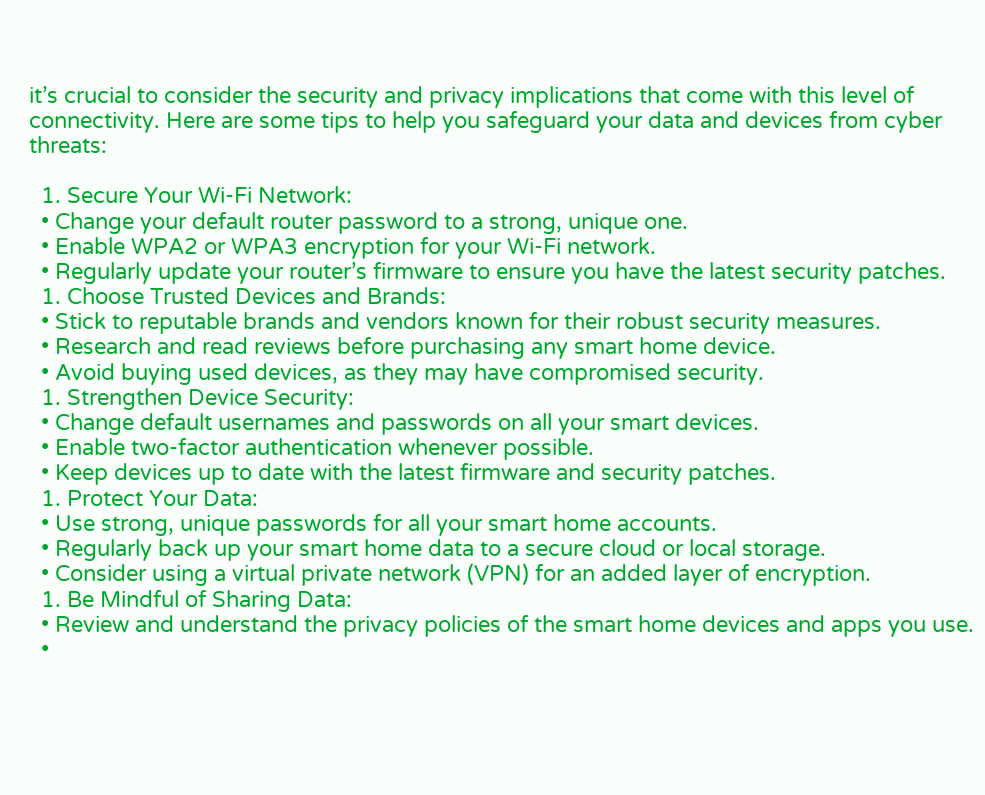it’s crucial to consider the security and privacy implications that come with this level of connectivity. Here are some tips to help you safeguard your data and devices from cyber threats:

  1. Secure Your Wi-Fi Network:
  • Change your default router password to a strong, unique one.
  • Enable WPA2 or WPA3 encryption for your Wi-Fi network.
  • Regularly update your router’s firmware to ensure you have the latest security patches.
  1. Choose Trusted Devices and Brands:
  • Stick to reputable brands and vendors known for their robust security measures.
  • Research and read reviews before purchasing any smart home device.
  • Avoid buying used devices, as they may have compromised security.
  1. Strengthen Device Security:
  • Change default usernames and passwords on all your smart devices.
  • Enable two-factor authentication whenever possible.
  • Keep devices up to date with the latest firmware and security patches.
  1. Protect Your Data:
  • Use strong, unique passwords for all your smart home accounts.
  • Regularly back up your smart home data to a secure cloud or local storage.
  • Consider using a virtual private network (VPN) for an added layer of encryption.
  1. Be Mindful of Sharing Data:
  • Review and understand the privacy policies of the smart home devices and apps you use.
  •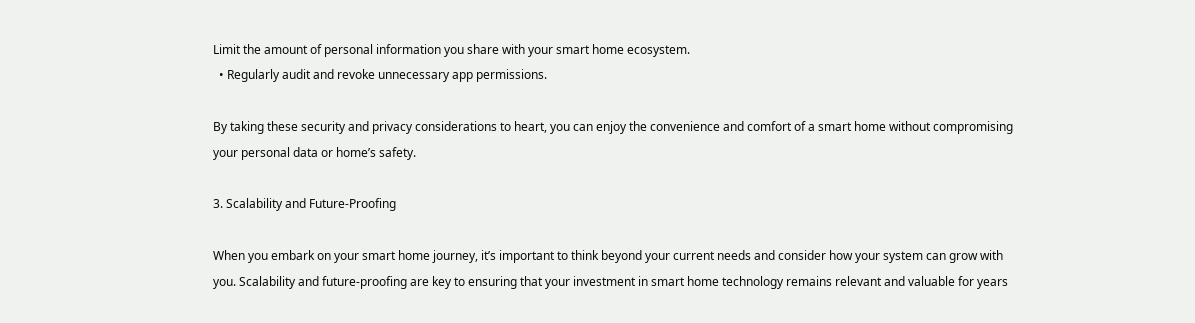Limit the amount of personal information you share with your smart home ecosystem.
  • Regularly audit and revoke unnecessary app permissions.

By taking these security and privacy considerations to heart, you can enjoy the convenience and comfort of a smart home without compromising your personal data or home’s safety.

3. Scalability and Future-Proofing

When you embark on your smart home journey, it’s important to think beyond your current needs and consider how your system can grow with you. Scalability and future-proofing are key to ensuring that your investment in smart home technology remains relevant and valuable for years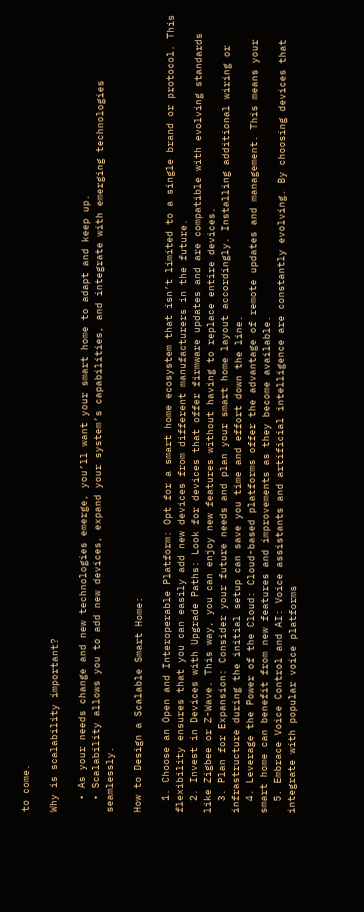to come.

Why is scalability important?

  • As your needs change and new technologies emerge, you’ll want your smart home to adapt and keep up.
  • Scalability allows you to add new devices, expand your system’s capabilities, and integrate with emerging technologies seamlessly.

How to Design a Scalable Smart Home:

  1. Choose an Open and Interoperable Platform: Opt for a smart home ecosystem that isn’t limited to a single brand or protocol. This flexibility ensures that you can easily add new devices from different manufacturers in the future.
  2. Invest in Devices with Upgrade Paths: Look for devices that offer firmware updates and are compatible with evolving standards like Zigbee or Z-Wave. This way, you can enjoy new features without having to replace entire devices.
  3. Plan for Expansion: Consider your future needs and plan your smart home layout accordingly. Installing additional wiring or infrastructure during the initial setup can save you time and effort down the line.
  4. Leverage the Power of the Cloud: Cloud-based platforms offer the advantage of remote updates and management. This means your smart home can benefit from new features and improvements as they become available.
  5. Embrace Voice Control and AI: Voice assistants and artificial intelligence are constantly evolving. By choosing devices that integrate with popular voice platforms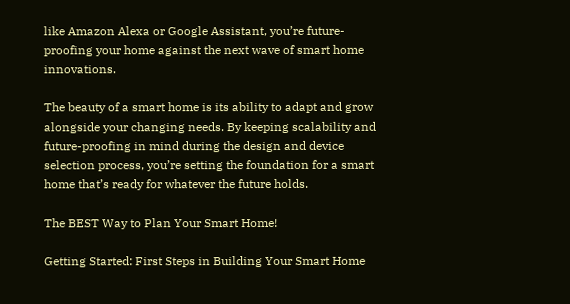like Amazon Alexa or Google Assistant, you’re future-proofing your home against the next wave of smart home innovations.

The beauty of a smart home is its ability to adapt and grow alongside your changing needs. By keeping scalability and future-proofing in mind during the design and device selection process, you’re setting the foundation for a smart home that’s ready for whatever the future holds.

The BEST Way to Plan Your Smart Home!

Getting Started: First Steps in Building Your Smart Home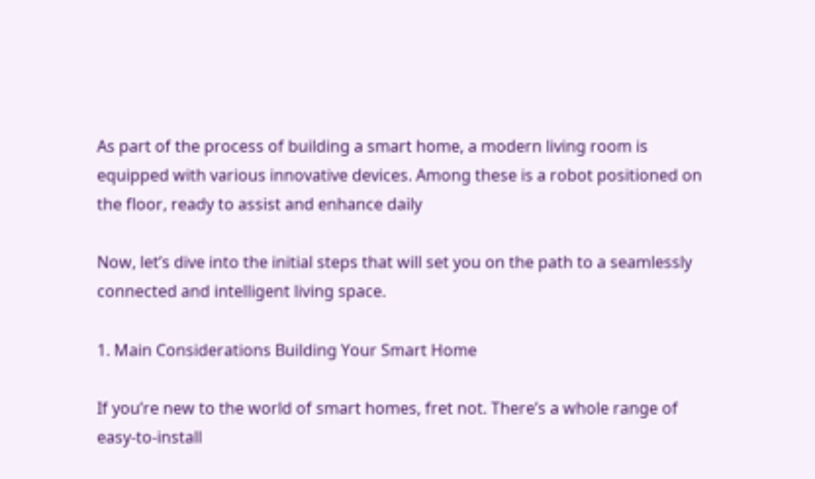As part of the process of building a smart home, a modern living room is equipped with various innovative devices. Among these is a robot positioned on the floor, ready to assist and enhance daily

Now, let’s dive into the initial steps that will set you on the path to a seamlessly connected and intelligent living space.

1. Main Considerations Building Your Smart Home

If you’re new to the world of smart homes, fret not. There’s a whole range of easy-to-install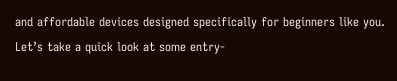and affordable devices designed specifically for beginners like you. Let’s take a quick look at some entry-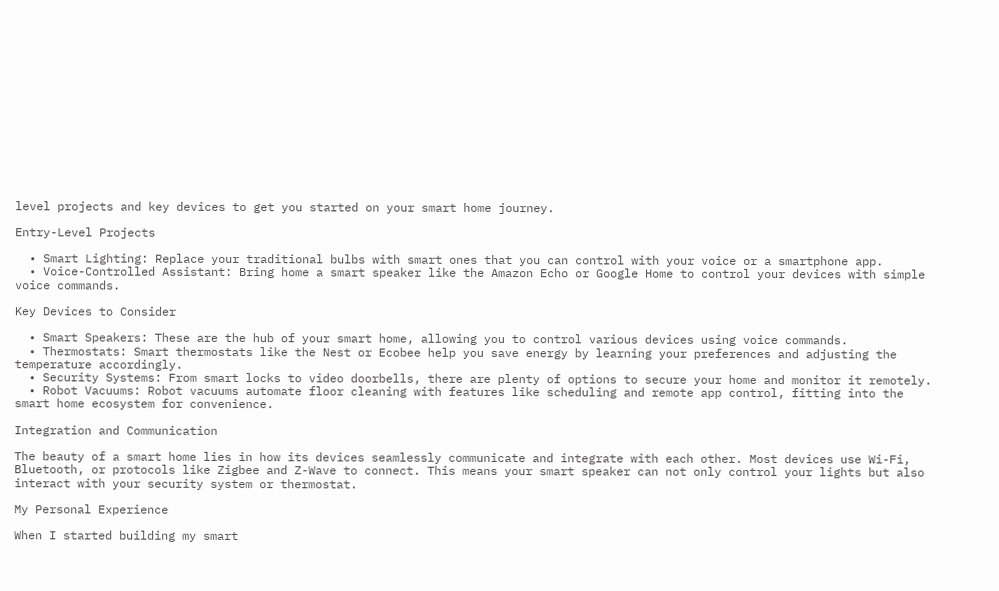level projects and key devices to get you started on your smart home journey.

Entry-Level Projects

  • Smart Lighting: Replace your traditional bulbs with smart ones that you can control with your voice or a smartphone app.
  • Voice-Controlled Assistant: Bring home a smart speaker like the Amazon Echo or Google Home to control your devices with simple voice commands.

Key Devices to Consider

  • Smart Speakers: These are the hub of your smart home, allowing you to control various devices using voice commands.
  • Thermostats: Smart thermostats like the Nest or Ecobee help you save energy by learning your preferences and adjusting the temperature accordingly.
  • Security Systems: From smart locks to video doorbells, there are plenty of options to secure your home and monitor it remotely.
  • Robot Vacuums: Robot vacuums automate floor cleaning with features like scheduling and remote app control, fitting into the smart home ecosystem for convenience.

Integration and Communication

The beauty of a smart home lies in how its devices seamlessly communicate and integrate with each other. Most devices use Wi-Fi, Bluetooth, or protocols like Zigbee and Z-Wave to connect. This means your smart speaker can not only control your lights but also interact with your security system or thermostat.

My Personal Experience

When I started building my smart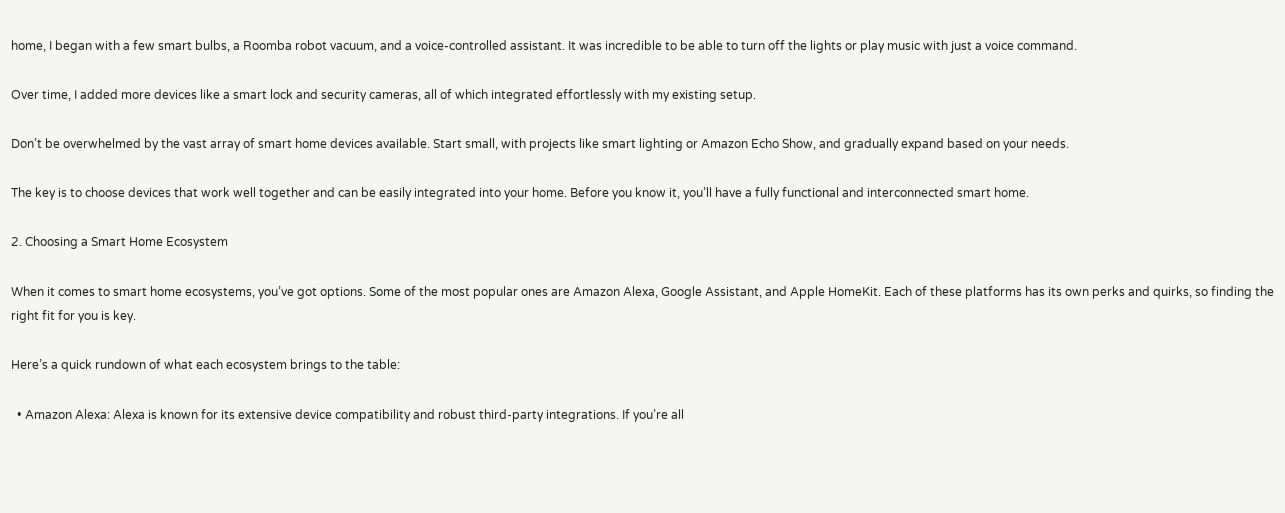home, I began with a few smart bulbs, a Roomba robot vacuum, and a voice-controlled assistant. It was incredible to be able to turn off the lights or play music with just a voice command.

Over time, I added more devices like a smart lock and security cameras, all of which integrated effortlessly with my existing setup.

Don’t be overwhelmed by the vast array of smart home devices available. Start small, with projects like smart lighting or Amazon Echo Show, and gradually expand based on your needs.

The key is to choose devices that work well together and can be easily integrated into your home. Before you know it, you’ll have a fully functional and interconnected smart home.

2. Choosing a Smart Home Ecosystem

When it comes to smart home ecosystems, you’ve got options. Some of the most popular ones are Amazon Alexa, Google Assistant, and Apple HomeKit. Each of these platforms has its own perks and quirks, so finding the right fit for you is key.

Here’s a quick rundown of what each ecosystem brings to the table:

  • Amazon Alexa: Alexa is known for its extensive device compatibility and robust third-party integrations. If you’re all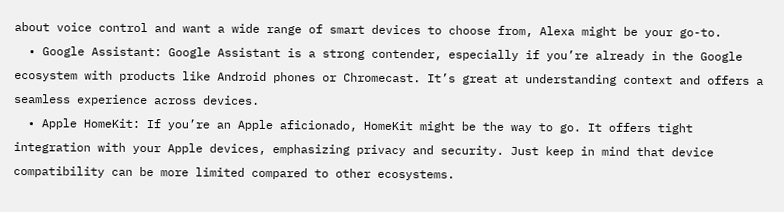about voice control and want a wide range of smart devices to choose from, Alexa might be your go-to.
  • Google Assistant: Google Assistant is a strong contender, especially if you’re already in the Google ecosystem with products like Android phones or Chromecast. It’s great at understanding context and offers a seamless experience across devices.
  • Apple HomeKit: If you’re an Apple aficionado, HomeKit might be the way to go. It offers tight integration with your Apple devices, emphasizing privacy and security. Just keep in mind that device compatibility can be more limited compared to other ecosystems.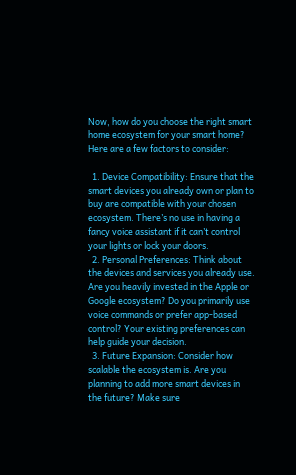Now, how do you choose the right smart home ecosystem for your smart home? Here are a few factors to consider:

  1. Device Compatibility: Ensure that the smart devices you already own or plan to buy are compatible with your chosen ecosystem. There’s no use in having a fancy voice assistant if it can’t control your lights or lock your doors.
  2. Personal Preferences: Think about the devices and services you already use. Are you heavily invested in the Apple or Google ecosystem? Do you primarily use voice commands or prefer app-based control? Your existing preferences can help guide your decision.
  3. Future Expansion: Consider how scalable the ecosystem is. Are you planning to add more smart devices in the future? Make sure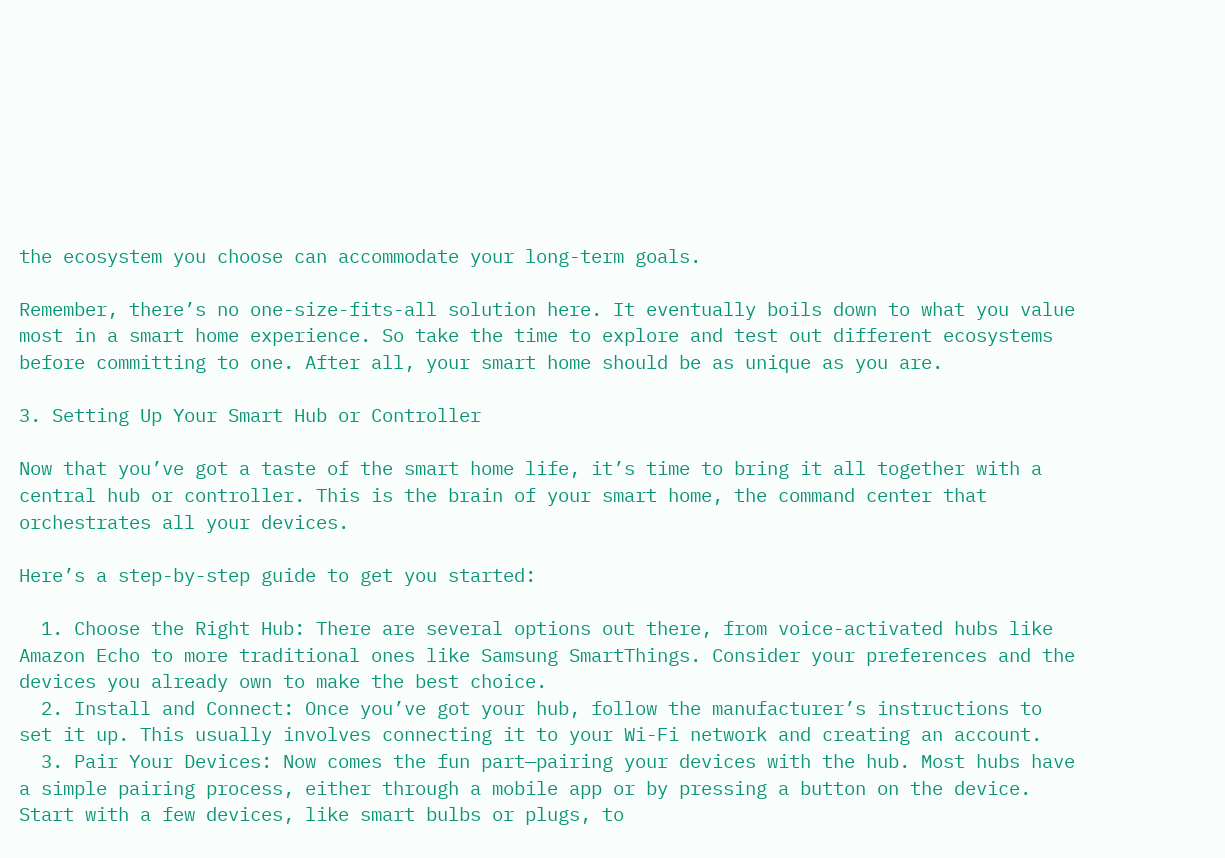the ecosystem you choose can accommodate your long-term goals.

Remember, there’s no one-size-fits-all solution here. It eventually boils down to what you value most in a smart home experience. So take the time to explore and test out different ecosystems before committing to one. After all, your smart home should be as unique as you are.

3. Setting Up Your Smart Hub or Controller

Now that you’ve got a taste of the smart home life, it’s time to bring it all together with a central hub or controller. This is the brain of your smart home, the command center that orchestrates all your devices.

Here’s a step-by-step guide to get you started:

  1. Choose the Right Hub: There are several options out there, from voice-activated hubs like Amazon Echo to more traditional ones like Samsung SmartThings. Consider your preferences and the devices you already own to make the best choice.
  2. Install and Connect: Once you’ve got your hub, follow the manufacturer’s instructions to set it up. This usually involves connecting it to your Wi-Fi network and creating an account.
  3. Pair Your Devices: Now comes the fun part—pairing your devices with the hub. Most hubs have a simple pairing process, either through a mobile app or by pressing a button on the device. Start with a few devices, like smart bulbs or plugs, to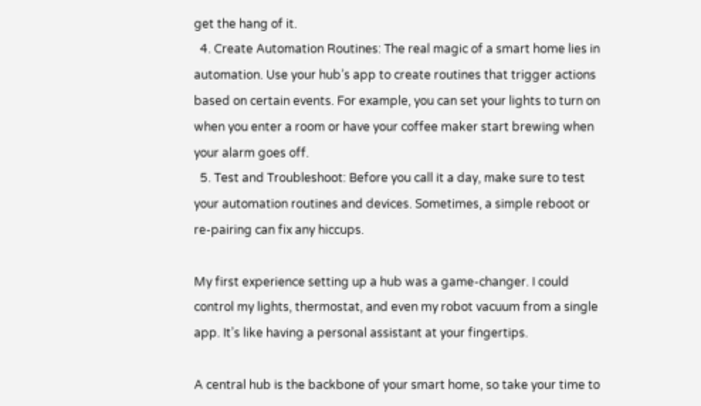get the hang of it.
  4. Create Automation Routines: The real magic of a smart home lies in automation. Use your hub’s app to create routines that trigger actions based on certain events. For example, you can set your lights to turn on when you enter a room or have your coffee maker start brewing when your alarm goes off.
  5. Test and Troubleshoot: Before you call it a day, make sure to test your automation routines and devices. Sometimes, a simple reboot or re-pairing can fix any hiccups.

My first experience setting up a hub was a game-changer. I could control my lights, thermostat, and even my robot vacuum from a single app. It’s like having a personal assistant at your fingertips.

A central hub is the backbone of your smart home, so take your time to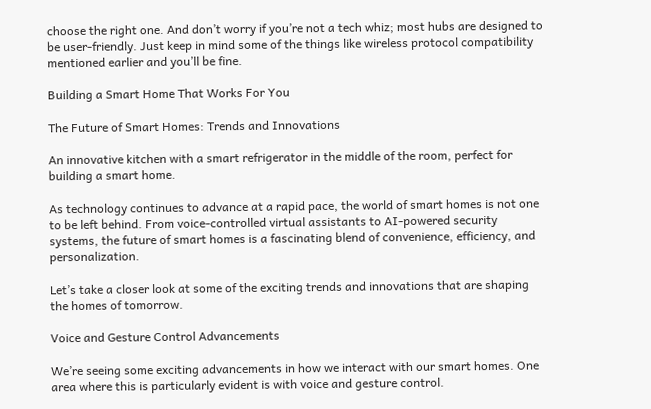choose the right one. And don’t worry if you’re not a tech whiz; most hubs are designed to be user-friendly. Just keep in mind some of the things like wireless protocol compatibility mentioned earlier and you’ll be fine.

Building a Smart Home That Works For You

The Future of Smart Homes: Trends and Innovations

An innovative kitchen with a smart refrigerator in the middle of the room, perfect for building a smart home.

As technology continues to advance at a rapid pace, the world of smart homes is not one to be left behind. From voice-controlled virtual assistants to AI-powered security systems, the future of smart homes is a fascinating blend of convenience, efficiency, and personalization.

Let’s take a closer look at some of the exciting trends and innovations that are shaping the homes of tomorrow.

Voice and Gesture Control Advancements

We’re seeing some exciting advancements in how we interact with our smart homes. One area where this is particularly evident is with voice and gesture control.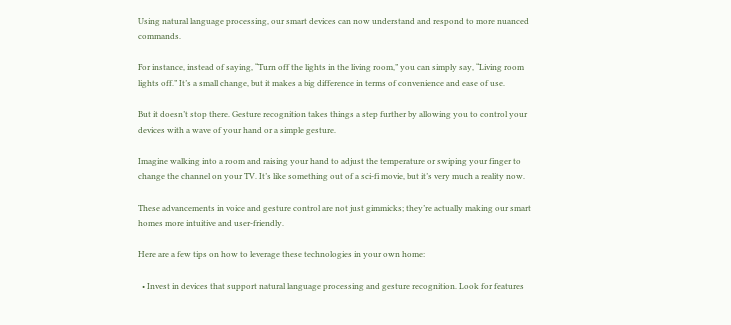Using natural language processing, our smart devices can now understand and respond to more nuanced commands.

For instance, instead of saying, “Turn off the lights in the living room,” you can simply say, “Living room lights off.” It’s a small change, but it makes a big difference in terms of convenience and ease of use.

But it doesn’t stop there. Gesture recognition takes things a step further by allowing you to control your devices with a wave of your hand or a simple gesture.

Imagine walking into a room and raising your hand to adjust the temperature or swiping your finger to change the channel on your TV. It’s like something out of a sci-fi movie, but it’s very much a reality now.

These advancements in voice and gesture control are not just gimmicks; they’re actually making our smart homes more intuitive and user-friendly.

Here are a few tips on how to leverage these technologies in your own home:

  • Invest in devices that support natural language processing and gesture recognition. Look for features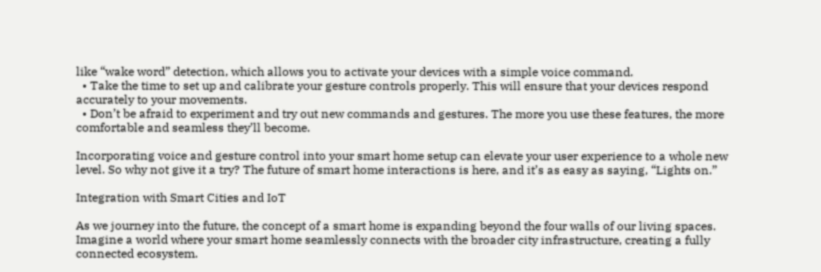like “wake word” detection, which allows you to activate your devices with a simple voice command.
  • Take the time to set up and calibrate your gesture controls properly. This will ensure that your devices respond accurately to your movements.
  • Don’t be afraid to experiment and try out new commands and gestures. The more you use these features, the more comfortable and seamless they’ll become.

Incorporating voice and gesture control into your smart home setup can elevate your user experience to a whole new level. So why not give it a try? The future of smart home interactions is here, and it’s as easy as saying, “Lights on.”

Integration with Smart Cities and IoT

As we journey into the future, the concept of a smart home is expanding beyond the four walls of our living spaces. Imagine a world where your smart home seamlessly connects with the broader city infrastructure, creating a fully connected ecosystem.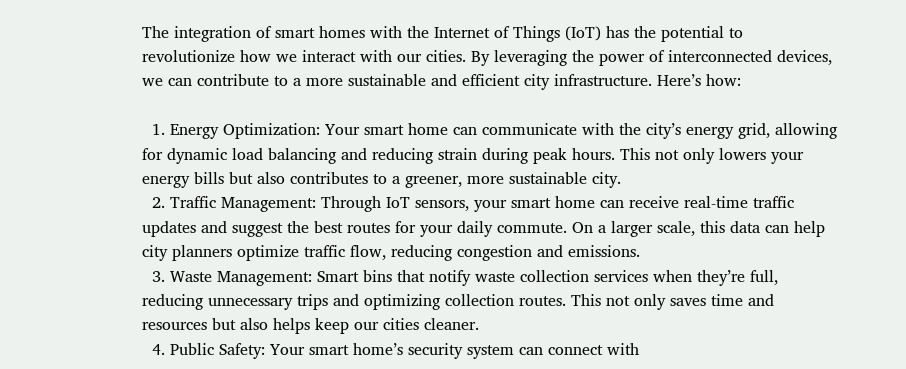The integration of smart homes with the Internet of Things (IoT) has the potential to revolutionize how we interact with our cities. By leveraging the power of interconnected devices, we can contribute to a more sustainable and efficient city infrastructure. Here’s how:

  1. Energy Optimization: Your smart home can communicate with the city’s energy grid, allowing for dynamic load balancing and reducing strain during peak hours. This not only lowers your energy bills but also contributes to a greener, more sustainable city.
  2. Traffic Management: Through IoT sensors, your smart home can receive real-time traffic updates and suggest the best routes for your daily commute. On a larger scale, this data can help city planners optimize traffic flow, reducing congestion and emissions.
  3. Waste Management: Smart bins that notify waste collection services when they’re full, reducing unnecessary trips and optimizing collection routes. This not only saves time and resources but also helps keep our cities cleaner.
  4. Public Safety: Your smart home’s security system can connect with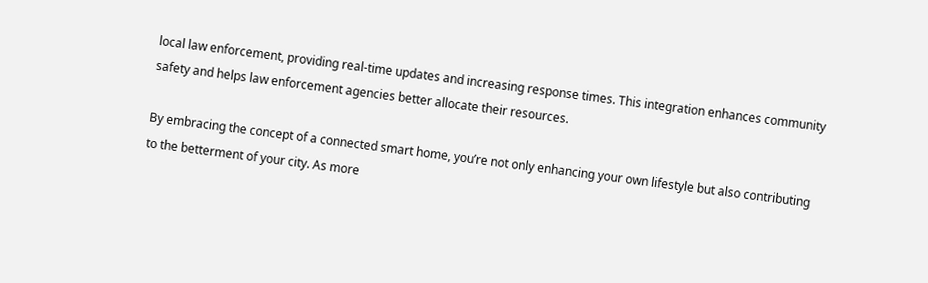local law enforcement, providing real-time updates and increasing response times. This integration enhances community safety and helps law enforcement agencies better allocate their resources.

By embracing the concept of a connected smart home, you’re not only enhancing your own lifestyle but also contributing to the betterment of your city. As more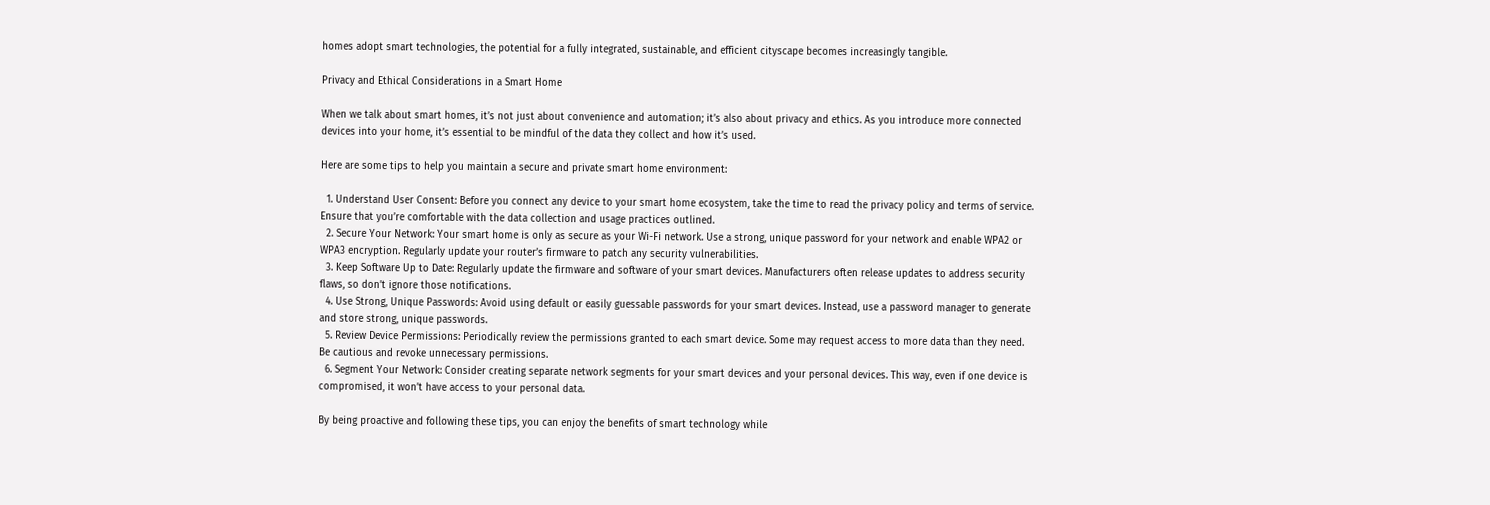homes adopt smart technologies, the potential for a fully integrated, sustainable, and efficient cityscape becomes increasingly tangible.

Privacy and Ethical Considerations in a Smart Home

When we talk about smart homes, it’s not just about convenience and automation; it’s also about privacy and ethics. As you introduce more connected devices into your home, it’s essential to be mindful of the data they collect and how it’s used.

Here are some tips to help you maintain a secure and private smart home environment:

  1. Understand User Consent: Before you connect any device to your smart home ecosystem, take the time to read the privacy policy and terms of service. Ensure that you’re comfortable with the data collection and usage practices outlined.
  2. Secure Your Network: Your smart home is only as secure as your Wi-Fi network. Use a strong, unique password for your network and enable WPA2 or WPA3 encryption. Regularly update your router’s firmware to patch any security vulnerabilities.
  3. Keep Software Up to Date: Regularly update the firmware and software of your smart devices. Manufacturers often release updates to address security flaws, so don’t ignore those notifications.
  4. Use Strong, Unique Passwords: Avoid using default or easily guessable passwords for your smart devices. Instead, use a password manager to generate and store strong, unique passwords.
  5. Review Device Permissions: Periodically review the permissions granted to each smart device. Some may request access to more data than they need. Be cautious and revoke unnecessary permissions.
  6. Segment Your Network: Consider creating separate network segments for your smart devices and your personal devices. This way, even if one device is compromised, it won’t have access to your personal data.

By being proactive and following these tips, you can enjoy the benefits of smart technology while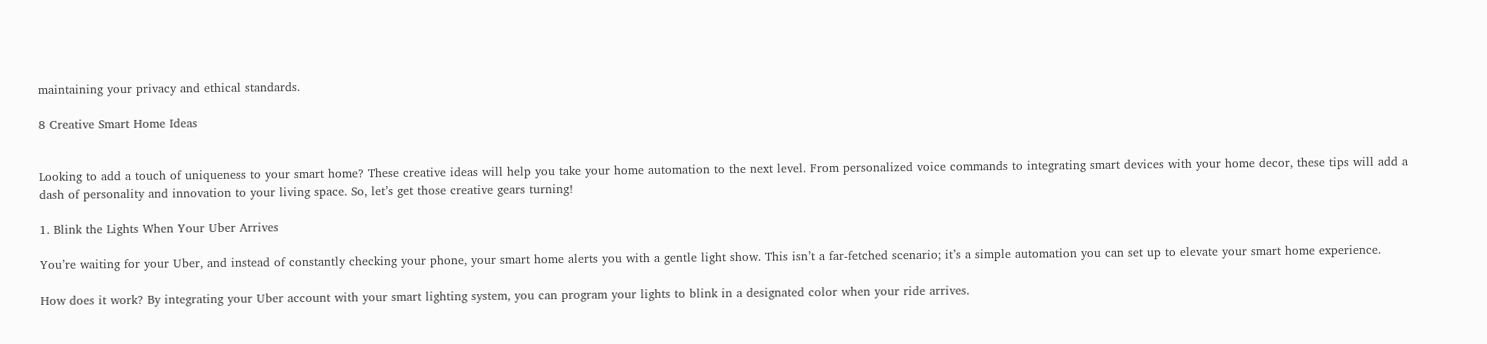maintaining your privacy and ethical standards.

8 Creative Smart Home Ideas


Looking to add a touch of uniqueness to your smart home? These creative ideas will help you take your home automation to the next level. From personalized voice commands to integrating smart devices with your home decor, these tips will add a dash of personality and innovation to your living space. So, let’s get those creative gears turning!

1. Blink the Lights When Your Uber Arrives

You’re waiting for your Uber, and instead of constantly checking your phone, your smart home alerts you with a gentle light show. This isn’t a far-fetched scenario; it’s a simple automation you can set up to elevate your smart home experience.

How does it work? By integrating your Uber account with your smart lighting system, you can program your lights to blink in a designated color when your ride arrives.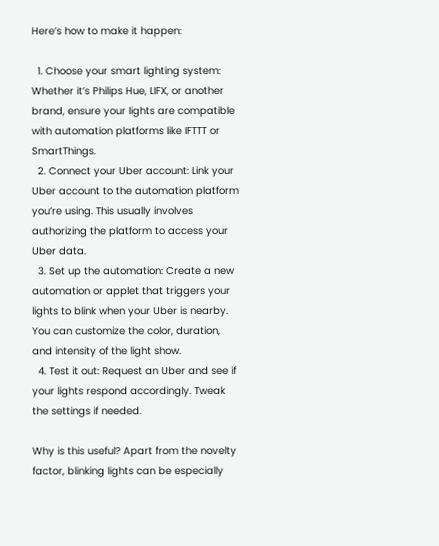Here’s how to make it happen:

  1. Choose your smart lighting system: Whether it’s Philips Hue, LIFX, or another brand, ensure your lights are compatible with automation platforms like IFTTT or SmartThings.
  2. Connect your Uber account: Link your Uber account to the automation platform you’re using. This usually involves authorizing the platform to access your Uber data.
  3. Set up the automation: Create a new automation or applet that triggers your lights to blink when your Uber is nearby. You can customize the color, duration, and intensity of the light show.
  4. Test it out: Request an Uber and see if your lights respond accordingly. Tweak the settings if needed.

Why is this useful? Apart from the novelty factor, blinking lights can be especially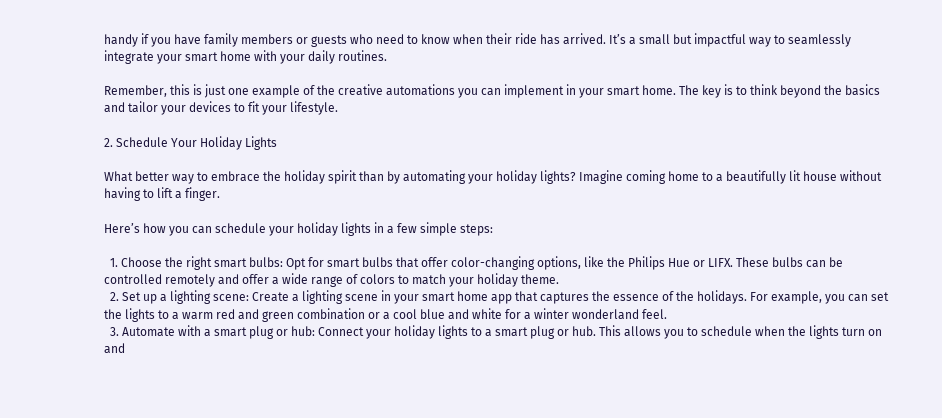handy if you have family members or guests who need to know when their ride has arrived. It’s a small but impactful way to seamlessly integrate your smart home with your daily routines.

Remember, this is just one example of the creative automations you can implement in your smart home. The key is to think beyond the basics and tailor your devices to fit your lifestyle.

2. Schedule Your Holiday Lights

What better way to embrace the holiday spirit than by automating your holiday lights? Imagine coming home to a beautifully lit house without having to lift a finger.

Here’s how you can schedule your holiday lights in a few simple steps:

  1. Choose the right smart bulbs: Opt for smart bulbs that offer color-changing options, like the Philips Hue or LIFX. These bulbs can be controlled remotely and offer a wide range of colors to match your holiday theme.
  2. Set up a lighting scene: Create a lighting scene in your smart home app that captures the essence of the holidays. For example, you can set the lights to a warm red and green combination or a cool blue and white for a winter wonderland feel.
  3. Automate with a smart plug or hub: Connect your holiday lights to a smart plug or hub. This allows you to schedule when the lights turn on and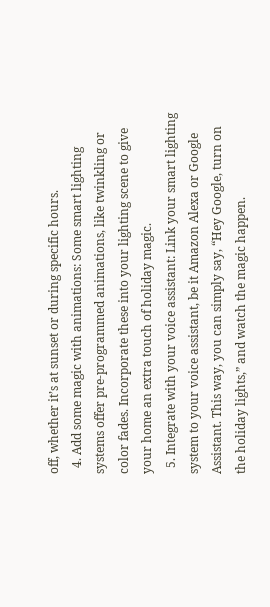off, whether it’s at sunset or during specific hours.
  4. Add some magic with animations: Some smart lighting systems offer pre-programmed animations, like twinkling or color fades. Incorporate these into your lighting scene to give your home an extra touch of holiday magic.
  5. Integrate with your voice assistant: Link your smart lighting system to your voice assistant, be it Amazon Alexa or Google Assistant. This way, you can simply say, “Hey Google, turn on the holiday lights,” and watch the magic happen.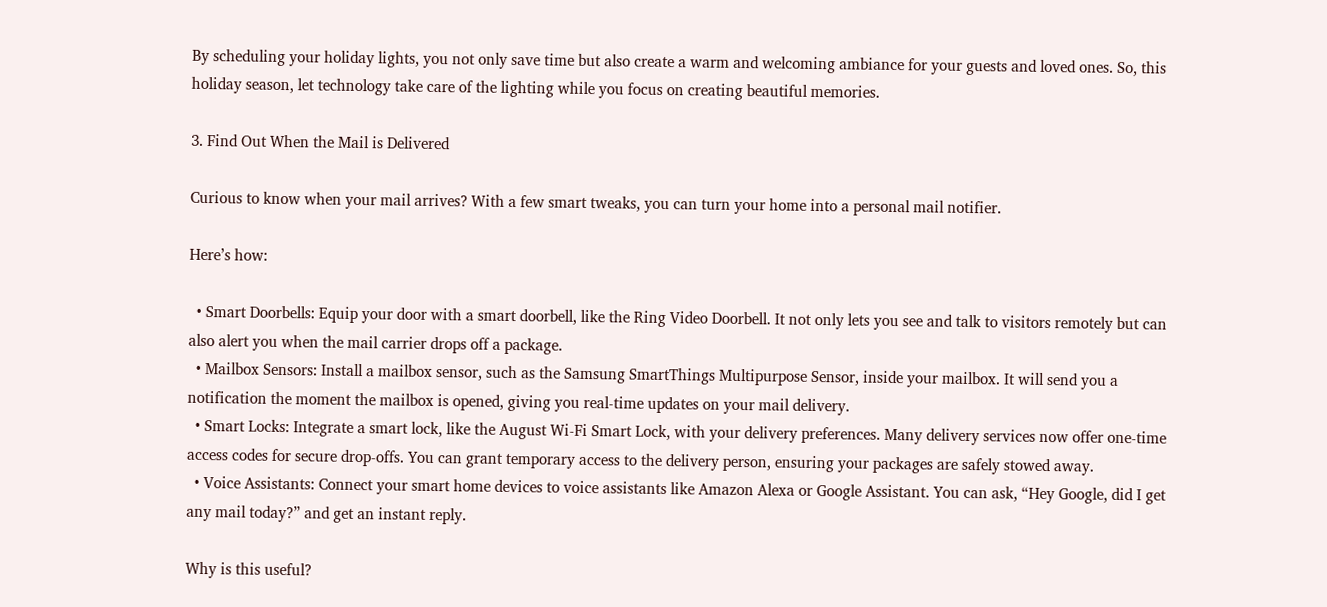By scheduling your holiday lights, you not only save time but also create a warm and welcoming ambiance for your guests and loved ones. So, this holiday season, let technology take care of the lighting while you focus on creating beautiful memories.

3. Find Out When the Mail is Delivered

Curious to know when your mail arrives? With a few smart tweaks, you can turn your home into a personal mail notifier.

Here’s how:

  • Smart Doorbells: Equip your door with a smart doorbell, like the Ring Video Doorbell. It not only lets you see and talk to visitors remotely but can also alert you when the mail carrier drops off a package.
  • Mailbox Sensors: Install a mailbox sensor, such as the Samsung SmartThings Multipurpose Sensor, inside your mailbox. It will send you a notification the moment the mailbox is opened, giving you real-time updates on your mail delivery.
  • Smart Locks: Integrate a smart lock, like the August Wi-Fi Smart Lock, with your delivery preferences. Many delivery services now offer one-time access codes for secure drop-offs. You can grant temporary access to the delivery person, ensuring your packages are safely stowed away.
  • Voice Assistants: Connect your smart home devices to voice assistants like Amazon Alexa or Google Assistant. You can ask, “Hey Google, did I get any mail today?” and get an instant reply.

Why is this useful?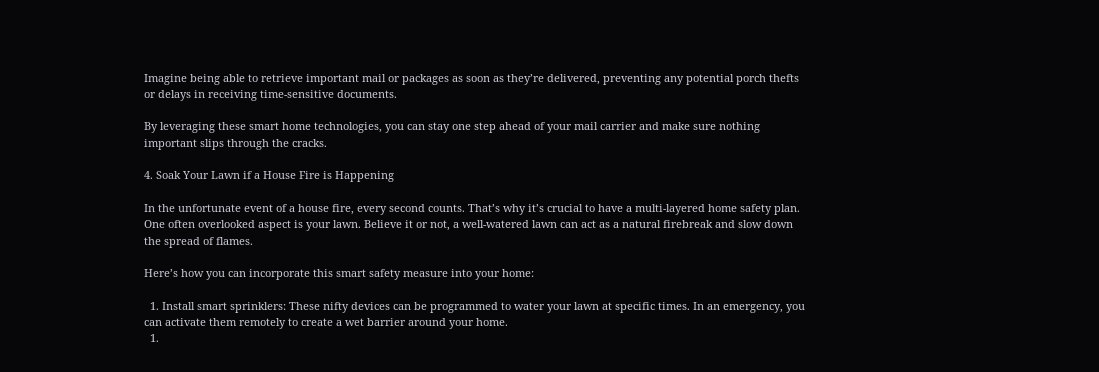Imagine being able to retrieve important mail or packages as soon as they’re delivered, preventing any potential porch thefts or delays in receiving time-sensitive documents.

By leveraging these smart home technologies, you can stay one step ahead of your mail carrier and make sure nothing important slips through the cracks.

4. Soak Your Lawn if a House Fire is Happening

In the unfortunate event of a house fire, every second counts. That’s why it’s crucial to have a multi-layered home safety plan. One often overlooked aspect is your lawn. Believe it or not, a well-watered lawn can act as a natural firebreak and slow down the spread of flames.

Here’s how you can incorporate this smart safety measure into your home:

  1. Install smart sprinklers: These nifty devices can be programmed to water your lawn at specific times. In an emergency, you can activate them remotely to create a wet barrier around your home.
  1.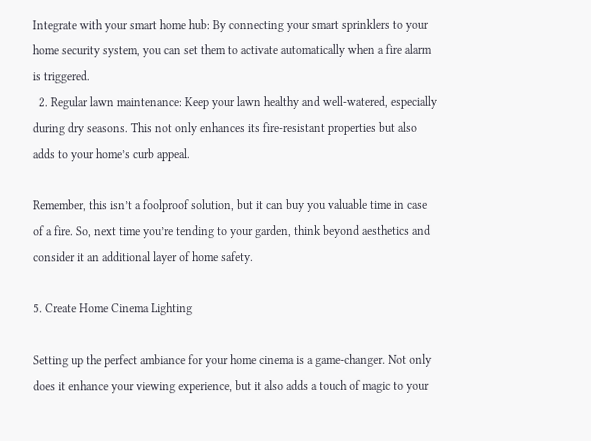Integrate with your smart home hub: By connecting your smart sprinklers to your home security system, you can set them to activate automatically when a fire alarm is triggered.
  2. Regular lawn maintenance: Keep your lawn healthy and well-watered, especially during dry seasons. This not only enhances its fire-resistant properties but also adds to your home’s curb appeal.

Remember, this isn’t a foolproof solution, but it can buy you valuable time in case of a fire. So, next time you’re tending to your garden, think beyond aesthetics and consider it an additional layer of home safety.

5. Create Home Cinema Lighting

Setting up the perfect ambiance for your home cinema is a game-changer. Not only does it enhance your viewing experience, but it also adds a touch of magic to your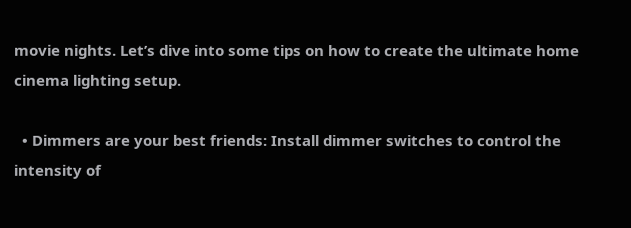movie nights. Let’s dive into some tips on how to create the ultimate home cinema lighting setup.

  • Dimmers are your best friends: Install dimmer switches to control the intensity of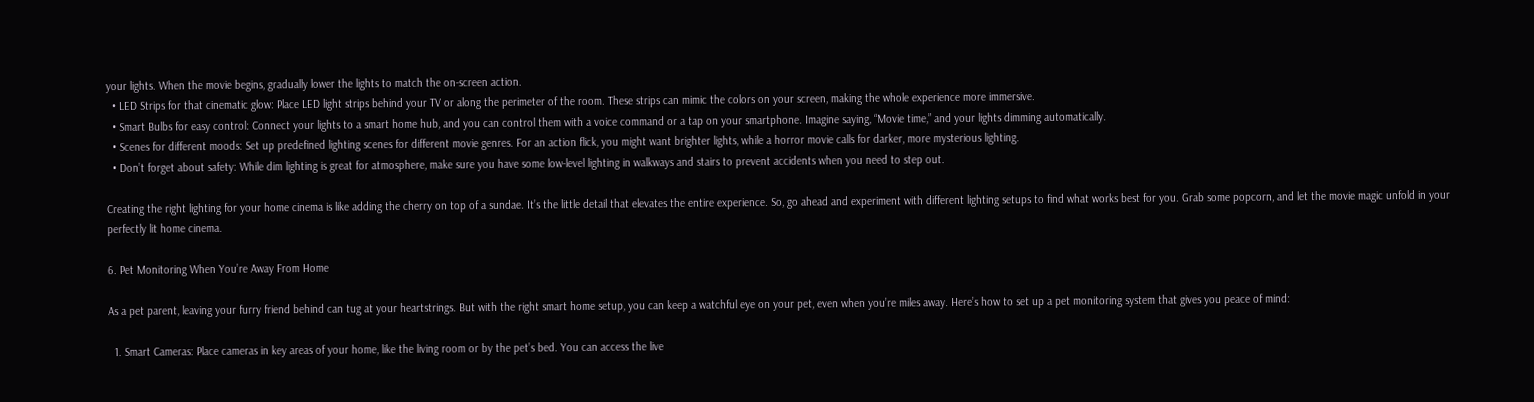your lights. When the movie begins, gradually lower the lights to match the on-screen action.
  • LED Strips for that cinematic glow: Place LED light strips behind your TV or along the perimeter of the room. These strips can mimic the colors on your screen, making the whole experience more immersive.
  • Smart Bulbs for easy control: Connect your lights to a smart home hub, and you can control them with a voice command or a tap on your smartphone. Imagine saying, “Movie time,” and your lights dimming automatically.
  • Scenes for different moods: Set up predefined lighting scenes for different movie genres. For an action flick, you might want brighter lights, while a horror movie calls for darker, more mysterious lighting.
  • Don’t forget about safety: While dim lighting is great for atmosphere, make sure you have some low-level lighting in walkways and stairs to prevent accidents when you need to step out.

Creating the right lighting for your home cinema is like adding the cherry on top of a sundae. It’s the little detail that elevates the entire experience. So, go ahead and experiment with different lighting setups to find what works best for you. Grab some popcorn, and let the movie magic unfold in your perfectly lit home cinema.

6. Pet Monitoring When You’re Away From Home

As a pet parent, leaving your furry friend behind can tug at your heartstrings. But with the right smart home setup, you can keep a watchful eye on your pet, even when you’re miles away. Here’s how to set up a pet monitoring system that gives you peace of mind:

  1. Smart Cameras: Place cameras in key areas of your home, like the living room or by the pet’s bed. You can access the live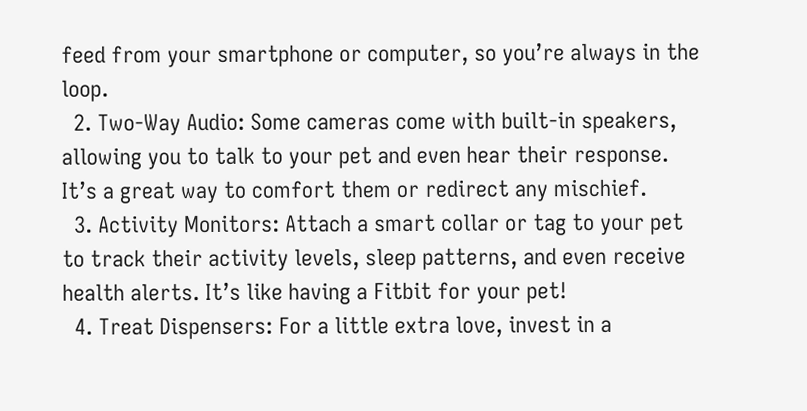feed from your smartphone or computer, so you’re always in the loop.
  2. Two-Way Audio: Some cameras come with built-in speakers, allowing you to talk to your pet and even hear their response. It’s a great way to comfort them or redirect any mischief.
  3. Activity Monitors: Attach a smart collar or tag to your pet to track their activity levels, sleep patterns, and even receive health alerts. It’s like having a Fitbit for your pet!
  4. Treat Dispensers: For a little extra love, invest in a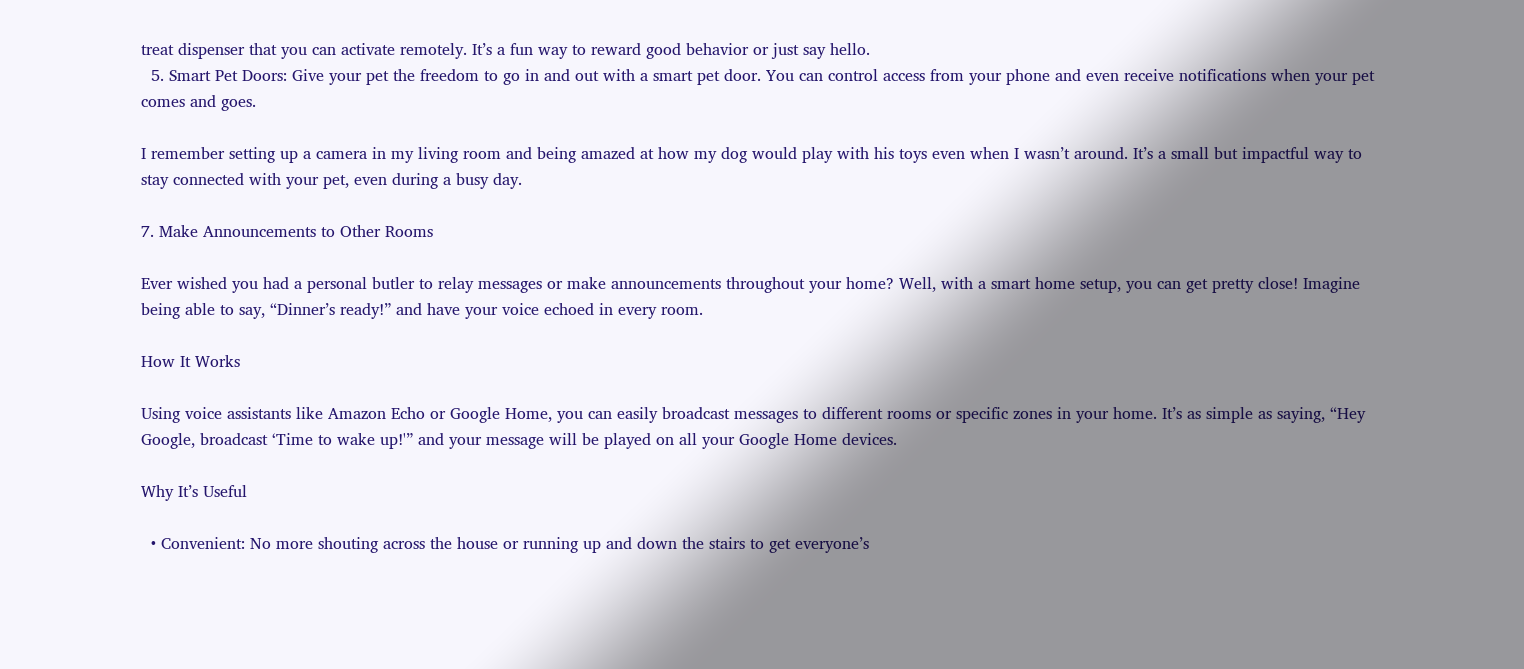treat dispenser that you can activate remotely. It’s a fun way to reward good behavior or just say hello.
  5. Smart Pet Doors: Give your pet the freedom to go in and out with a smart pet door. You can control access from your phone and even receive notifications when your pet comes and goes.

I remember setting up a camera in my living room and being amazed at how my dog would play with his toys even when I wasn’t around. It’s a small but impactful way to stay connected with your pet, even during a busy day.

7. Make Announcements to Other Rooms

Ever wished you had a personal butler to relay messages or make announcements throughout your home? Well, with a smart home setup, you can get pretty close! Imagine being able to say, “Dinner’s ready!” and have your voice echoed in every room.

How It Works

Using voice assistants like Amazon Echo or Google Home, you can easily broadcast messages to different rooms or specific zones in your home. It’s as simple as saying, “Hey Google, broadcast ‘Time to wake up!'” and your message will be played on all your Google Home devices.

Why It’s Useful

  • Convenient: No more shouting across the house or running up and down the stairs to get everyone’s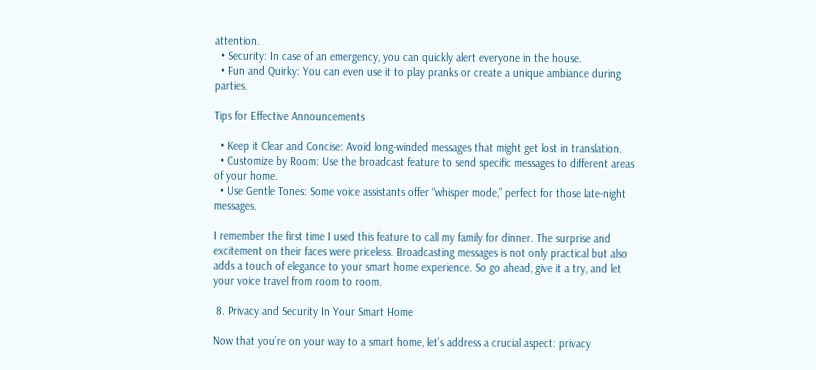attention.
  • Security: In case of an emergency, you can quickly alert everyone in the house.
  • Fun and Quirky: You can even use it to play pranks or create a unique ambiance during parties.

Tips for Effective Announcements

  • Keep it Clear and Concise: Avoid long-winded messages that might get lost in translation.
  • Customize by Room: Use the broadcast feature to send specific messages to different areas of your home.
  • Use Gentle Tones: Some voice assistants offer “whisper mode,” perfect for those late-night messages.

I remember the first time I used this feature to call my family for dinner. The surprise and excitement on their faces were priceless. Broadcasting messages is not only practical but also adds a touch of elegance to your smart home experience. So go ahead, give it a try, and let your voice travel from room to room.

 8. Privacy and Security In Your Smart Home

Now that you’re on your way to a smart home, let’s address a crucial aspect: privacy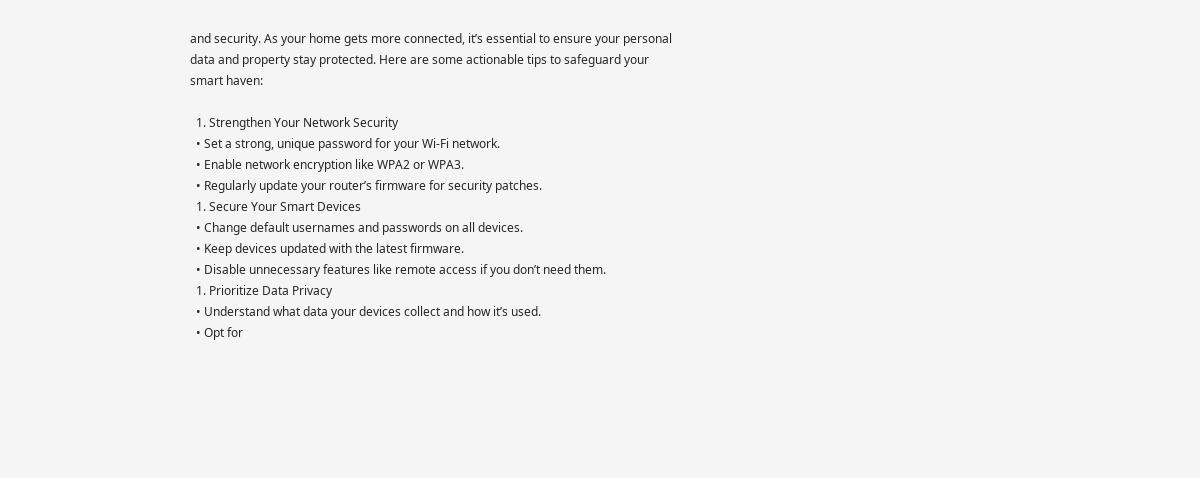and security. As your home gets more connected, it’s essential to ensure your personal data and property stay protected. Here are some actionable tips to safeguard your smart haven:

  1. Strengthen Your Network Security
  • Set a strong, unique password for your Wi-Fi network.
  • Enable network encryption like WPA2 or WPA3.
  • Regularly update your router’s firmware for security patches.
  1. Secure Your Smart Devices
  • Change default usernames and passwords on all devices.
  • Keep devices updated with the latest firmware.
  • Disable unnecessary features like remote access if you don’t need them.
  1. Prioritize Data Privacy
  • Understand what data your devices collect and how it’s used.
  • Opt for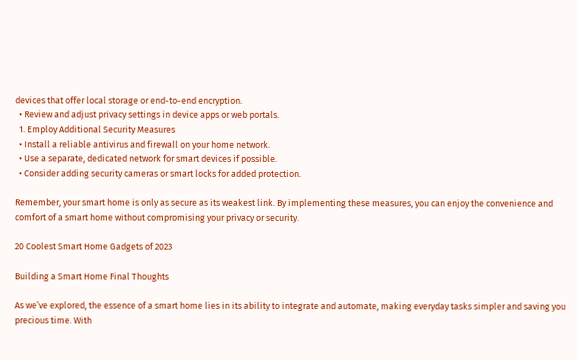devices that offer local storage or end-to-end encryption.
  • Review and adjust privacy settings in device apps or web portals.
  1. Employ Additional Security Measures
  • Install a reliable antivirus and firewall on your home network.
  • Use a separate, dedicated network for smart devices if possible.
  • Consider adding security cameras or smart locks for added protection.

Remember, your smart home is only as secure as its weakest link. By implementing these measures, you can enjoy the convenience and comfort of a smart home without compromising your privacy or security.

20 Coolest Smart Home Gadgets of 2023

Building a Smart Home Final Thoughts

As we’ve explored, the essence of a smart home lies in its ability to integrate and automate, making everyday tasks simpler and saving you precious time. With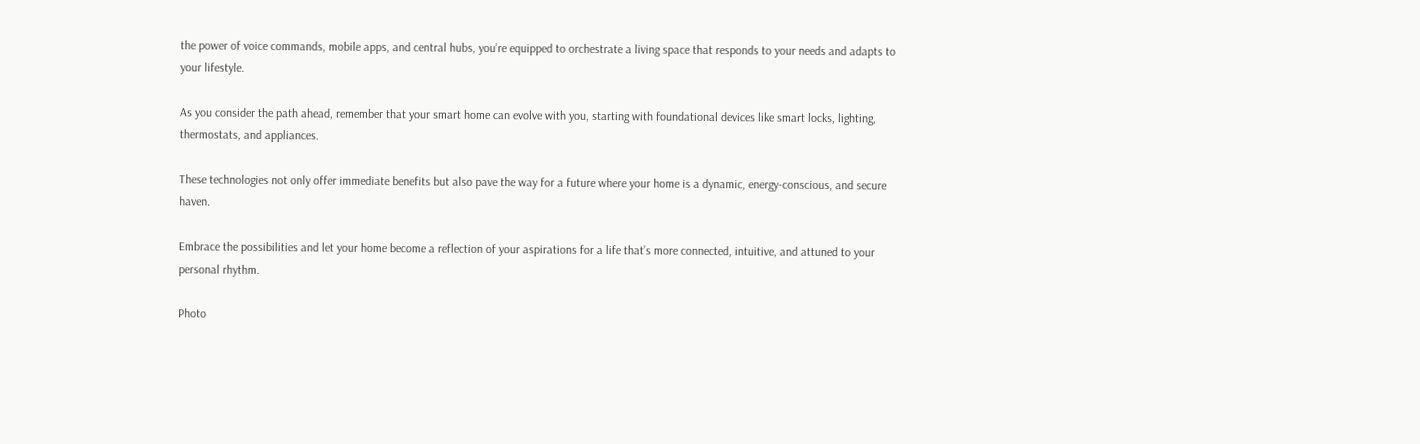the power of voice commands, mobile apps, and central hubs, you’re equipped to orchestrate a living space that responds to your needs and adapts to your lifestyle.

As you consider the path ahead, remember that your smart home can evolve with you, starting with foundational devices like smart locks, lighting, thermostats, and appliances.

These technologies not only offer immediate benefits but also pave the way for a future where your home is a dynamic, energy-conscious, and secure haven.

Embrace the possibilities and let your home become a reflection of your aspirations for a life that’s more connected, intuitive, and attuned to your personal rhythm.

Photo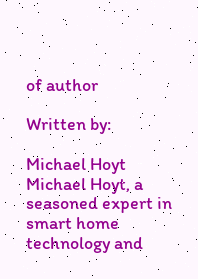of author

Written by:

Michael Hoyt
Michael Hoyt, a seasoned expert in smart home technology and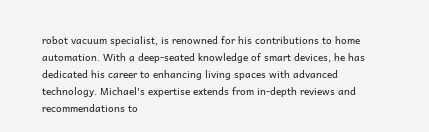robot vacuum specialist, is renowned for his contributions to home automation. With a deep-seated knowledge of smart devices, he has dedicated his career to enhancing living spaces with advanced technology. Michael's expertise extends from in-depth reviews and recommendations to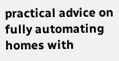practical advice on fully automating homes with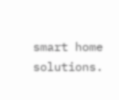smart home solutions.